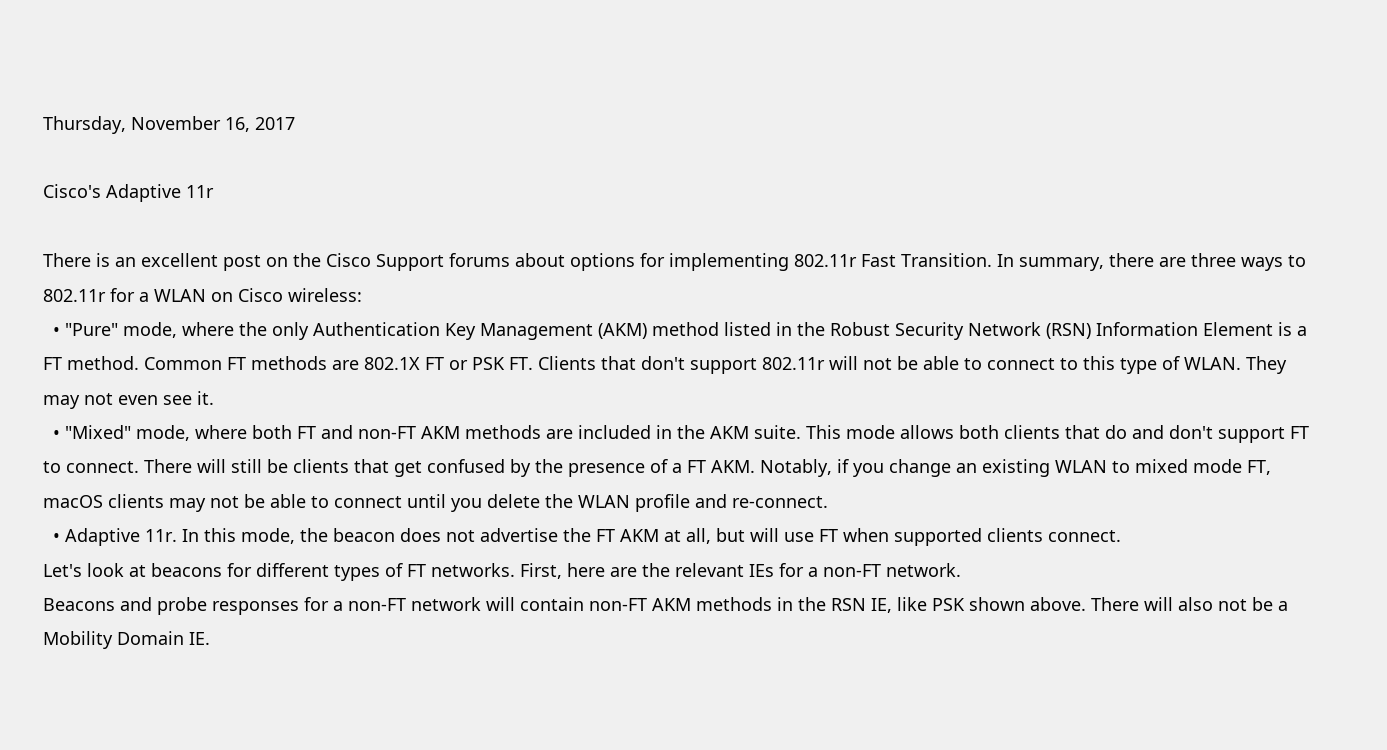Thursday, November 16, 2017

Cisco's Adaptive 11r

There is an excellent post on the Cisco Support forums about options for implementing 802.11r Fast Transition. In summary, there are three ways to 802.11r for a WLAN on Cisco wireless:
  • "Pure" mode, where the only Authentication Key Management (AKM) method listed in the Robust Security Network (RSN) Information Element is a FT method. Common FT methods are 802.1X FT or PSK FT. Clients that don't support 802.11r will not be able to connect to this type of WLAN. They may not even see it.
  • "Mixed" mode, where both FT and non-FT AKM methods are included in the AKM suite. This mode allows both clients that do and don't support FT to connect. There will still be clients that get confused by the presence of a FT AKM. Notably, if you change an existing WLAN to mixed mode FT, macOS clients may not be able to connect until you delete the WLAN profile and re-connect.
  • Adaptive 11r. In this mode, the beacon does not advertise the FT AKM at all, but will use FT when supported clients connect.
Let's look at beacons for different types of FT networks. First, here are the relevant IEs for a non-FT network.
Beacons and probe responses for a non-FT network will contain non-FT AKM methods in the RSN IE, like PSK shown above. There will also not be a Mobility Domain IE.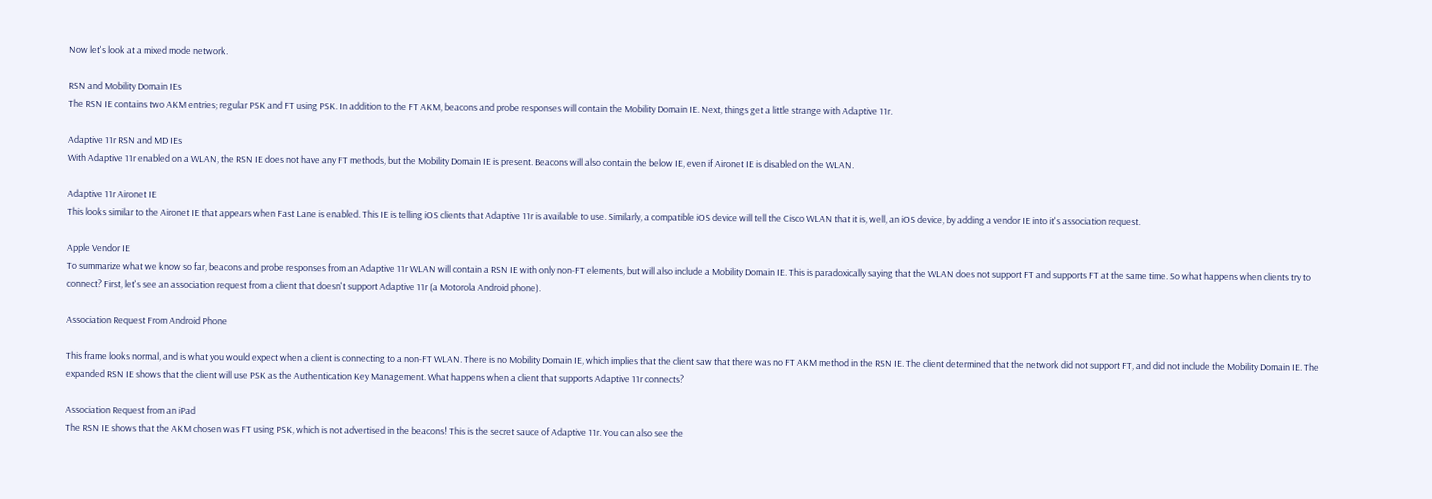Now let's look at a mixed mode network.

RSN and Mobility Domain IEs
The RSN IE contains two AKM entries; regular PSK and FT using PSK. In addition to the FT AKM, beacons and probe responses will contain the Mobility Domain IE. Next, things get a little strange with Adaptive 11r.

Adaptive 11r RSN and MD IEs
With Adaptive 11r enabled on a WLAN, the RSN IE does not have any FT methods, but the Mobility Domain IE is present. Beacons will also contain the below IE, even if Aironet IE is disabled on the WLAN.

Adaptive 11r Aironet IE
This looks similar to the Aironet IE that appears when Fast Lane is enabled. This IE is telling iOS clients that Adaptive 11r is available to use. Similarly, a compatible iOS device will tell the Cisco WLAN that it is, well, an iOS device, by adding a vendor IE into it's association request.

Apple Vendor IE
To summarize what we know so far, beacons and probe responses from an Adaptive 11r WLAN will contain a RSN IE with only non-FT elements, but will also include a Mobility Domain IE. This is paradoxically saying that the WLAN does not support FT and supports FT at the same time. So what happens when clients try to connect? First, let's see an association request from a client that doesn't support Adaptive 11r (a Motorola Android phone).

Association Request From Android Phone

This frame looks normal, and is what you would expect when a client is connecting to a non-FT WLAN. There is no Mobility Domain IE, which implies that the client saw that there was no FT AKM method in the RSN IE. The client determined that the network did not support FT, and did not include the Mobility Domain IE. The expanded RSN IE shows that the client will use PSK as the Authentication Key Management. What happens when a client that supports Adaptive 11r connects?

Association Request from an iPad
The RSN IE shows that the AKM chosen was FT using PSK, which is not advertised in the beacons! This is the secret sauce of Adaptive 11r. You can also see the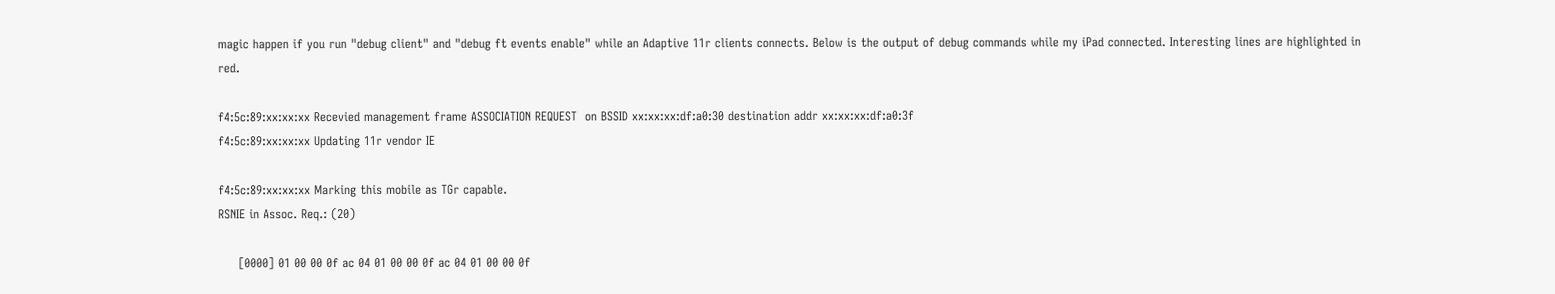magic happen if you run "debug client" and "debug ft events enable" while an Adaptive 11r clients connects. Below is the output of debug commands while my iPad connected. Interesting lines are highlighted in red.

f4:5c:89:xx:xx:xx Recevied management frame ASSOCIATION REQUEST  on BSSID xx:xx:xx:df:a0:30 destination addr xx:xx:xx:df:a0:3f
f4:5c:89:xx:xx:xx Updating 11r vendor IE

f4:5c:89:xx:xx:xx Marking this mobile as TGr capable.
RSNIE in Assoc. Req.: (20)

     [0000] 01 00 00 0f ac 04 01 00 00 0f ac 04 01 00 00 0f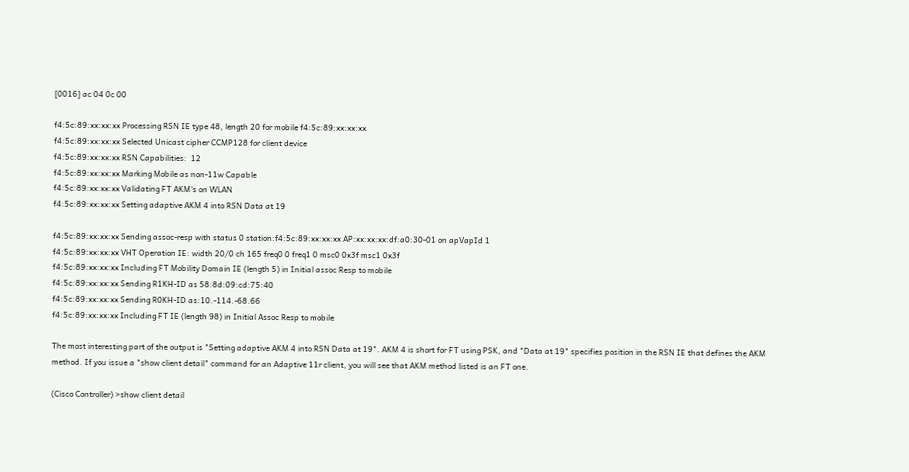[0016] ac 04 0c 00

f4:5c:89:xx:xx:xx Processing RSN IE type 48, length 20 for mobile f4:5c:89:xx:xx:xx
f4:5c:89:xx:xx:xx Selected Unicast cipher CCMP128 for client device
f4:5c:89:xx:xx:xx RSN Capabilities:  12
f4:5c:89:xx:xx:xx Marking Mobile as non-11w Capable
f4:5c:89:xx:xx:xx Validating FT AKM's on WLAN
f4:5c:89:xx:xx:xx Setting adaptive AKM 4 into RSN Data at 19

f4:5c:89:xx:xx:xx Sending assoc-resp with status 0 station:f4:5c:89:xx:xx:xx AP:xx:xx:xx:df:a0:30-01 on apVapId 1
f4:5c:89:xx:xx:xx VHT Operation IE: width 20/0 ch 165 freq0 0 freq1 0 msc0 0x3f msc1 0x3f
f4:5c:89:xx:xx:xx Including FT Mobility Domain IE (length 5) in Initial assoc Resp to mobile
f4:5c:89:xx:xx:xx Sending R1KH-ID as 58:8d:09:cd:75:40
f4:5c:89:xx:xx:xx Sending R0KH-ID as:10.-114.-68.66
f4:5c:89:xx:xx:xx Including FT IE (length 98) in Initial Assoc Resp to mobile

The most interesting part of the output is "Setting adaptive AKM 4 into RSN Data at 19". AKM 4 is short for FT using PSK, and "Data at 19" specifies position in the RSN IE that defines the AKM method. If you issue a "show client detail" command for an Adaptive 11r client, you will see that AKM method listed is an FT one.

(Cisco Controller) >show client detail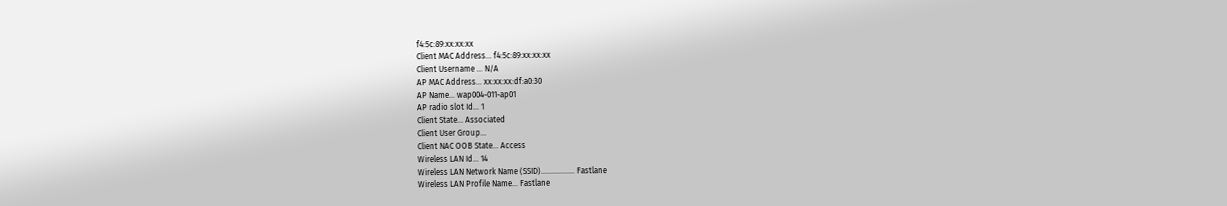f4:5c:89:xx:xx:xx
Client MAC Address... f4:5c:89:xx:xx:xx
Client Username ... N/A
AP MAC Address... xx:xx:xx:df:a0:30
AP Name... wap004-011-ap01
AP radio slot Id... 1
Client State... Associated
Client User Group...
Client NAC OOB State... Access
Wireless LAN Id... 14
Wireless LAN Network Name (SSID)................. Fastlane
Wireless LAN Profile Name... Fastlane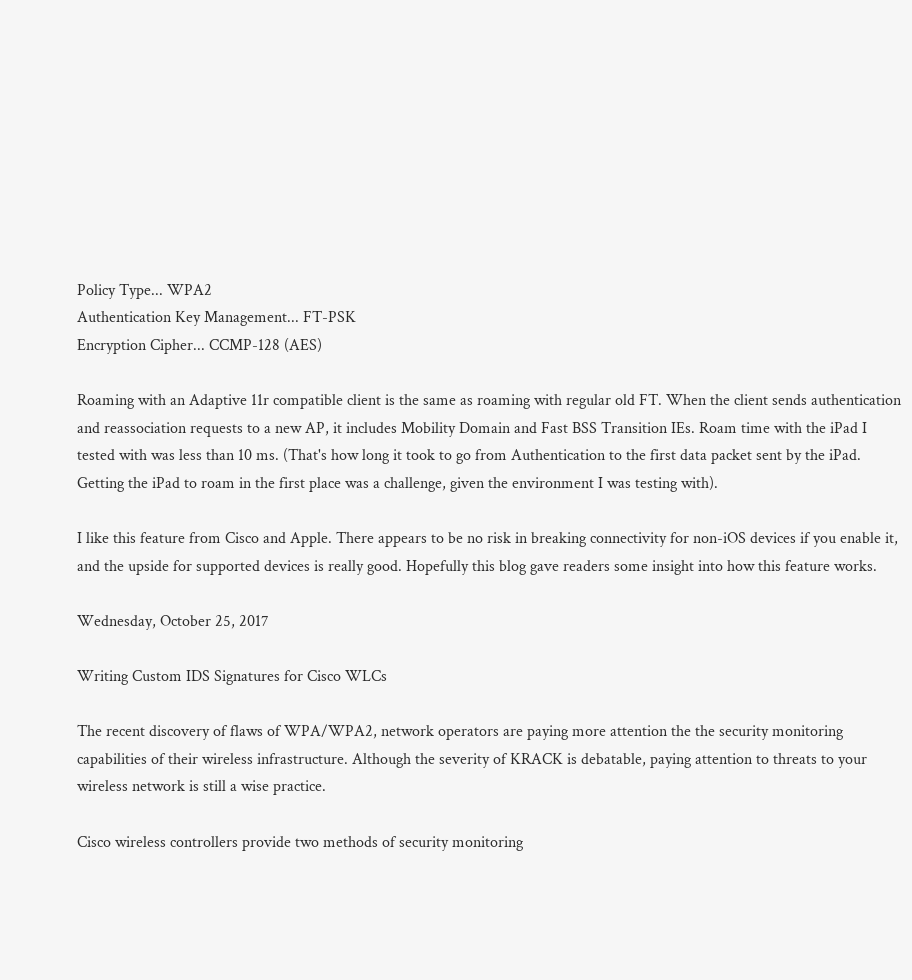Policy Type... WPA2
Authentication Key Management... FT-PSK
Encryption Cipher... CCMP-128 (AES)

Roaming with an Adaptive 11r compatible client is the same as roaming with regular old FT. When the client sends authentication and reassociation requests to a new AP, it includes Mobility Domain and Fast BSS Transition IEs. Roam time with the iPad I tested with was less than 10 ms. (That's how long it took to go from Authentication to the first data packet sent by the iPad. Getting the iPad to roam in the first place was a challenge, given the environment I was testing with).

I like this feature from Cisco and Apple. There appears to be no risk in breaking connectivity for non-iOS devices if you enable it, and the upside for supported devices is really good. Hopefully this blog gave readers some insight into how this feature works.

Wednesday, October 25, 2017

Writing Custom IDS Signatures for Cisco WLCs

The recent discovery of flaws of WPA/WPA2, network operators are paying more attention the the security monitoring capabilities of their wireless infrastructure. Although the severity of KRACK is debatable, paying attention to threats to your wireless network is still a wise practice.

Cisco wireless controllers provide two methods of security monitoring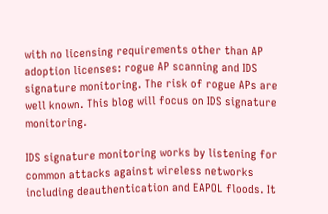with no licensing requirements other than AP adoption licenses: rogue AP scanning and IDS signature monitoring. The risk of rogue APs are well known. This blog will focus on IDS signature monitoring.

IDS signature monitoring works by listening for common attacks against wireless networks including deauthentication and EAPOL floods. It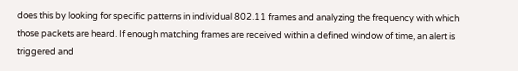does this by looking for specific patterns in individual 802.11 frames and analyzing the frequency with which those packets are heard. If enough matching frames are received within a defined window of time, an alert is triggered and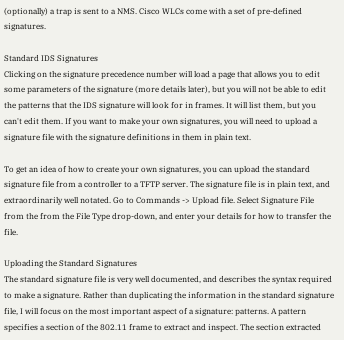(optionally) a trap is sent to a NMS. Cisco WLCs come with a set of pre-defined signatures.

Standard IDS Signatures
Clicking on the signature precedence number will load a page that allows you to edit some parameters of the signature (more details later), but you will not be able to edit the patterns that the IDS signature will look for in frames. It will list them, but you can't edit them. If you want to make your own signatures, you will need to upload a signature file with the signature definitions in them in plain text.

To get an idea of how to create your own signatures, you can upload the standard signature file from a controller to a TFTP server. The signature file is in plain text, and extraordinarily well notated. Go to Commands -> Upload file. Select Signature File from the from the File Type drop-down, and enter your details for how to transfer the file.

Uploading the Standard Signatures
The standard signature file is very well documented, and describes the syntax required to make a signature. Rather than duplicating the information in the standard signature file, I will focus on the most important aspect of a signature: patterns. A pattern specifies a section of the 802.11 frame to extract and inspect. The section extracted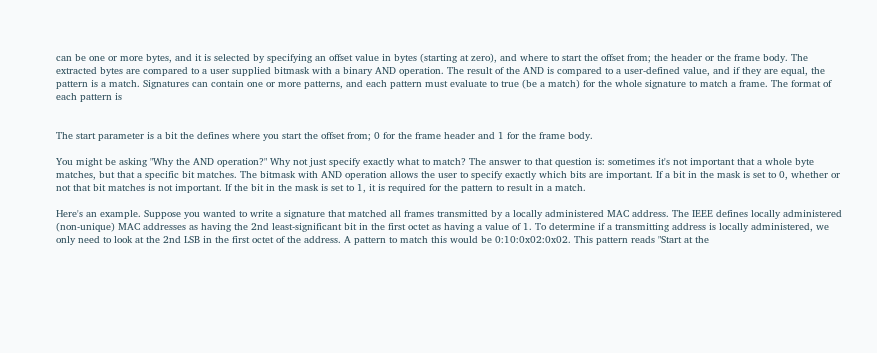can be one or more bytes, and it is selected by specifying an offset value in bytes (starting at zero), and where to start the offset from; the header or the frame body. The extracted bytes are compared to a user supplied bitmask with a binary AND operation. The result of the AND is compared to a user-defined value, and if they are equal, the pattern is a match. Signatures can contain one or more patterns, and each pattern must evaluate to true (be a match) for the whole signature to match a frame. The format of each pattern is


The start parameter is a bit the defines where you start the offset from; 0 for the frame header and 1 for the frame body.

You might be asking "Why the AND operation?" Why not just specify exactly what to match? The answer to that question is: sometimes it's not important that a whole byte matches, but that a specific bit matches. The bitmask with AND operation allows the user to specify exactly which bits are important. If a bit in the mask is set to 0, whether or not that bit matches is not important. If the bit in the mask is set to 1, it is required for the pattern to result in a match.

Here's an example. Suppose you wanted to write a signature that matched all frames transmitted by a locally administered MAC address. The IEEE defines locally administered (non-unique) MAC addresses as having the 2nd least-significant bit in the first octet as having a value of 1. To determine if a transmitting address is locally administered, we only need to look at the 2nd LSB in the first octet of the address. A pattern to match this would be 0:10:0x02:0x02. This pattern reads "Start at the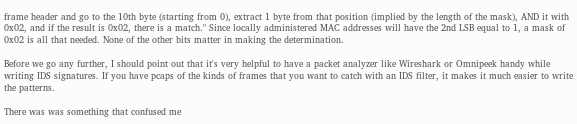frame header and go to the 10th byte (starting from 0), extract 1 byte from that position (implied by the length of the mask), AND it with 0x02, and if the result is 0x02, there is a match." Since locally administered MAC addresses will have the 2nd LSB equal to 1, a mask of 0x02 is all that needed. None of the other bits matter in making the determination.

Before we go any further, I should point out that it's very helpful to have a packet analyzer like Wireshark or Omnipeek handy while writing IDS signatures. If you have pcaps of the kinds of frames that you want to catch with an IDS filter, it makes it much easier to write the patterns.

There was was something that confused me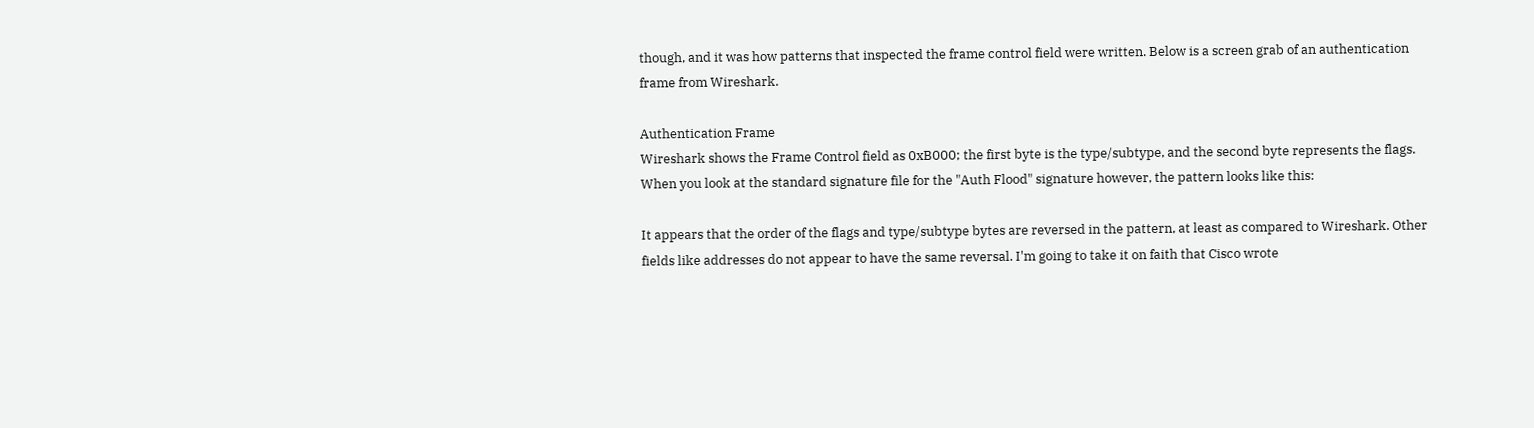though, and it was how patterns that inspected the frame control field were written. Below is a screen grab of an authentication frame from Wireshark.

Authentication Frame
Wireshark shows the Frame Control field as 0xB000; the first byte is the type/subtype, and the second byte represents the flags. When you look at the standard signature file for the "Auth Flood" signature however, the pattern looks like this:

It appears that the order of the flags and type/subtype bytes are reversed in the pattern, at least as compared to Wireshark. Other fields like addresses do not appear to have the same reversal. I'm going to take it on faith that Cisco wrote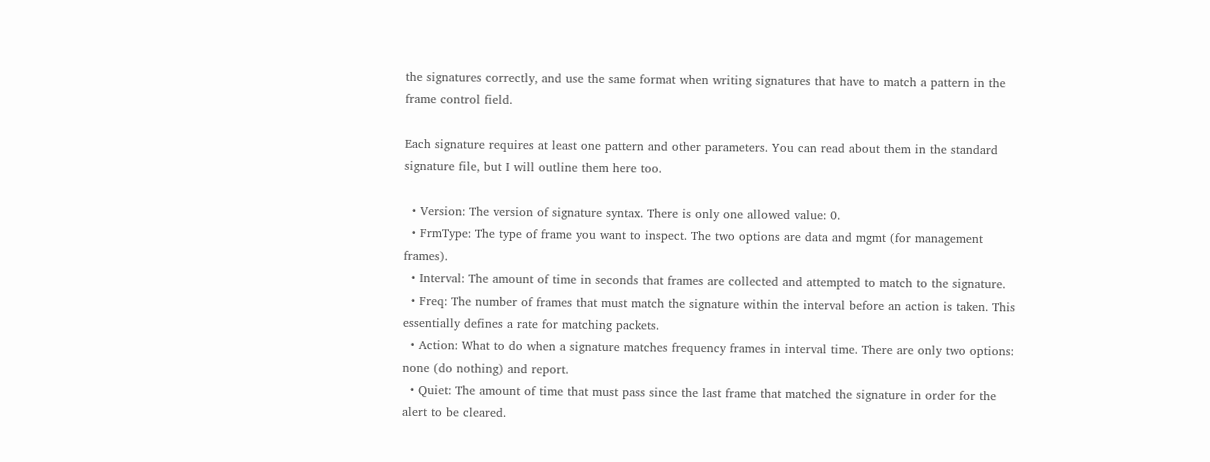the signatures correctly, and use the same format when writing signatures that have to match a pattern in the frame control field.

Each signature requires at least one pattern and other parameters. You can read about them in the standard signature file, but I will outline them here too.

  • Version: The version of signature syntax. There is only one allowed value: 0.
  • FrmType: The type of frame you want to inspect. The two options are data and mgmt (for management frames).
  • Interval: The amount of time in seconds that frames are collected and attempted to match to the signature.
  • Freq: The number of frames that must match the signature within the interval before an action is taken. This essentially defines a rate for matching packets.
  • Action: What to do when a signature matches frequency frames in interval time. There are only two options: none (do nothing) and report.
  • Quiet: The amount of time that must pass since the last frame that matched the signature in order for the alert to be cleared.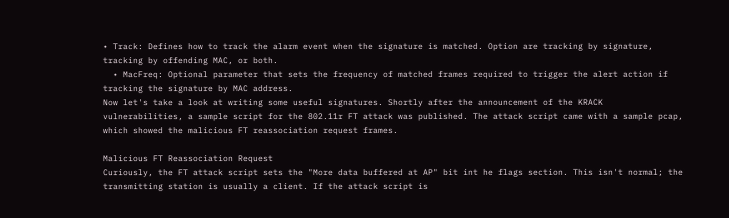• Track: Defines how to track the alarm event when the signature is matched. Option are tracking by signature, tracking by offending MAC, or both.
  • MacFreq: Optional parameter that sets the frequency of matched frames required to trigger the alert action if tracking the signature by MAC address.
Now let's take a look at writing some useful signatures. Shortly after the announcement of the KRACK vulnerabilities, a sample script for the 802.11r FT attack was published. The attack script came with a sample pcap, which showed the malicious FT reassociation request frames.

Malicious FT Reassociation Request
Curiously, the FT attack script sets the "More data buffered at AP" bit int he flags section. This isn't normal; the transmitting station is usually a client. If the attack script is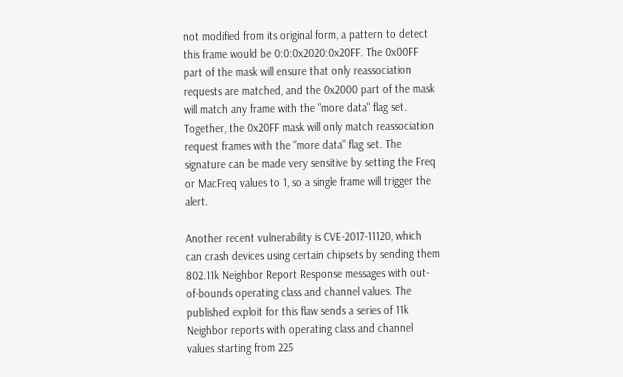not modified from its original form, a pattern to detect this frame would be 0:0:0x2020:0x20FF. The 0x00FF part of the mask will ensure that only reassociation requests are matched, and the 0x2000 part of the mask will match any frame with the "more data" flag set. Together, the 0x20FF mask will only match reassociation request frames with the "more data" flag set. The signature can be made very sensitive by setting the Freq or MacFreq values to 1, so a single frame will trigger the alert.

Another recent vulnerability is CVE-2017-11120, which can crash devices using certain chipsets by sending them 802.11k Neighbor Report Response messages with out-of-bounds operating class and channel values. The published exploit for this flaw sends a series of 11k Neighbor reports with operating class and channel values starting from 225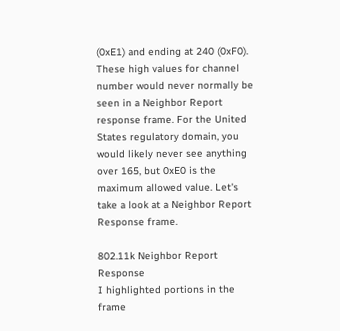(0xE1) and ending at 240 (0xF0). These high values for channel number would never normally be seen in a Neighbor Report response frame. For the United States regulatory domain, you would likely never see anything over 165, but 0xE0 is the maximum allowed value. Let's take a look at a Neighbor Report Response frame.

802.11k Neighbor Report Response
I highlighted portions in the frame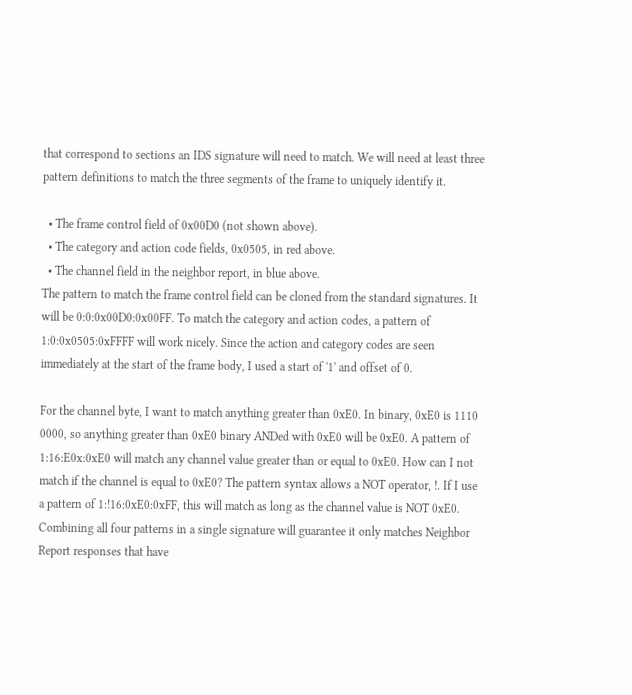that correspond to sections an IDS signature will need to match. We will need at least three pattern definitions to match the three segments of the frame to uniquely identify it.

  • The frame control field of 0x00D0 (not shown above).
  • The category and action code fields, 0x0505, in red above.
  • The channel field in the neighbor report, in blue above.
The pattern to match the frame control field can be cloned from the standard signatures. It will be 0:0:0x00D0:0x00FF. To match the category and action codes, a pattern of 1:0:0x0505:0xFFFF will work nicely. Since the action and category codes are seen immediately at the start of the frame body, I used a start of '1' and offset of 0.

For the channel byte, I want to match anything greater than 0xE0. In binary, 0xE0 is 1110 0000, so anything greater than 0xE0 binary ANDed with 0xE0 will be 0xE0. A pattern of 1:16:E0x:0xE0 will match any channel value greater than or equal to 0xE0. How can I not match if the channel is equal to 0xE0? The pattern syntax allows a NOT operator, !. If I use a pattern of 1:!16:0xE0:0xFF, this will match as long as the channel value is NOT 0xE0. Combining all four patterns in a single signature will guarantee it only matches Neighbor Report responses that have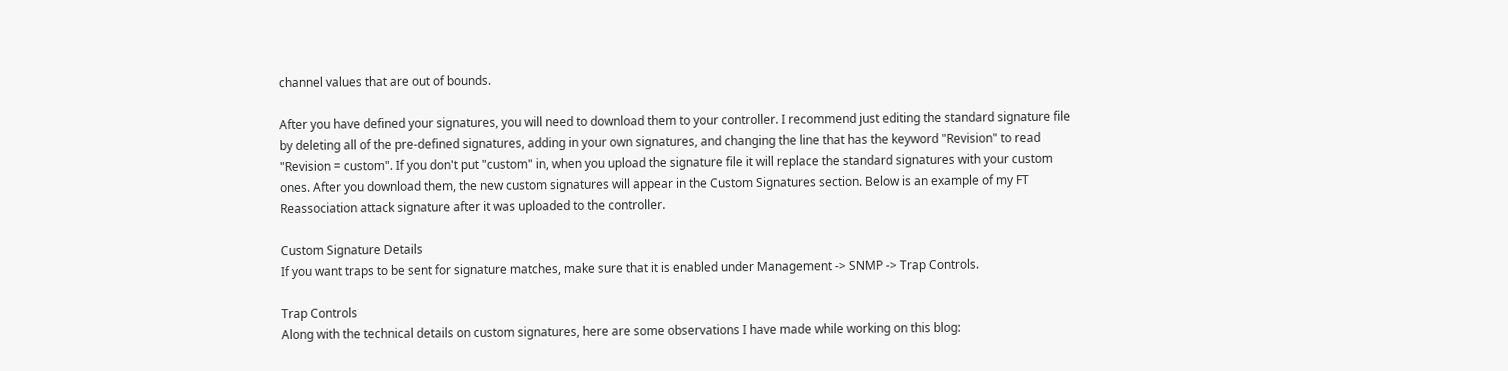channel values that are out of bounds.

After you have defined your signatures, you will need to download them to your controller. I recommend just editing the standard signature file by deleting all of the pre-defined signatures, adding in your own signatures, and changing the line that has the keyword "Revision" to read "Revision = custom". If you don't put "custom" in, when you upload the signature file it will replace the standard signatures with your custom ones. After you download them, the new custom signatures will appear in the Custom Signatures section. Below is an example of my FT Reassociation attack signature after it was uploaded to the controller.

Custom Signature Details
If you want traps to be sent for signature matches, make sure that it is enabled under Management -> SNMP -> Trap Controls.

Trap Controls
Along with the technical details on custom signatures, here are some observations I have made while working on this blog: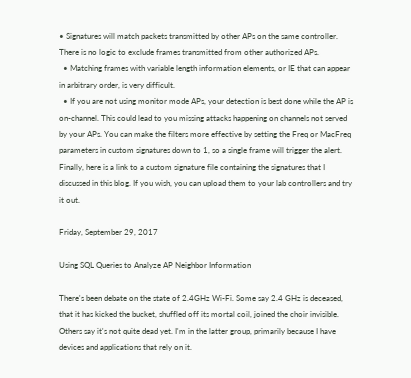• Signatures will match packets transmitted by other APs on the same controller. There is no logic to exclude frames transmitted from other authorized APs.
  • Matching frames with variable length information elements, or IE that can appear in arbitrary order, is very difficult.
  • If you are not using monitor mode APs, your detection is best done while the AP is on-channel. This could lead to you missing attacks happening on channels not served by your APs. You can make the filters more effective by setting the Freq or MacFreq parameters in custom signatures down to 1, so a single frame will trigger the alert.
Finally, here is a link to a custom signature file containing the signatures that I discussed in this blog. If you wish, you can upload them to your lab controllers and try it out.

Friday, September 29, 2017

Using SQL Queries to Analyze AP Neighbor Information

There's been debate on the state of 2.4GHz Wi-Fi. Some say 2.4 GHz is deceased, that it has kicked the bucket, shuffled off its mortal coil, joined the choir invisible. Others say it's not quite dead yet. I'm in the latter group, primarily because I have devices and applications that rely on it.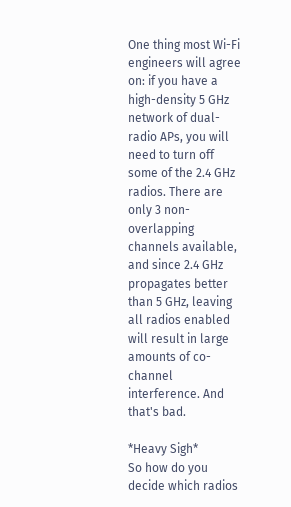One thing most Wi-Fi engineers will agree on: if you have a high-density 5 GHz network of dual-radio APs, you will need to turn off some of the 2.4 GHz radios. There are only 3 non-overlapping channels available, and since 2.4 GHz propagates better than 5 GHz, leaving all radios enabled will result in large amounts of co-channel interference. And that's bad.

*Heavy Sigh*
So how do you decide which radios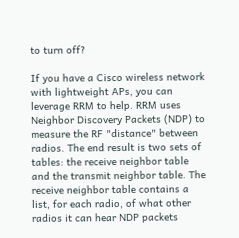to turn off?

If you have a Cisco wireless network with lightweight APs, you can leverage RRM to help. RRM uses Neighbor Discovery Packets (NDP) to measure the RF "distance" between radios. The end result is two sets of tables: the receive neighbor table and the transmit neighbor table. The receive neighbor table contains a list, for each radio, of what other radios it can hear NDP packets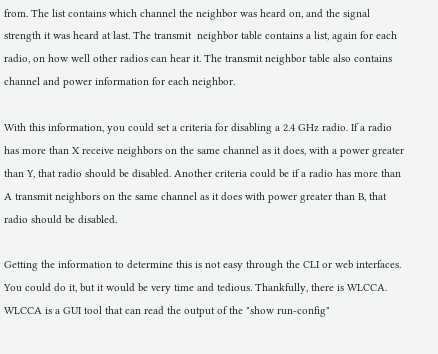from. The list contains which channel the neighbor was heard on, and the signal strength it was heard at last. The transmit  neighbor table contains a list, again for each radio, on how well other radios can hear it. The transmit neighbor table also contains channel and power information for each neighbor.

With this information, you could set a criteria for disabling a 2.4 GHz radio. If a radio has more than X receive neighbors on the same channel as it does, with a power greater than Y, that radio should be disabled. Another criteria could be if a radio has more than A transmit neighbors on the same channel as it does with power greater than B, that radio should be disabled.

Getting the information to determine this is not easy through the CLI or web interfaces. You could do it, but it would be very time and tedious. Thankfully, there is WLCCA. WLCCA is a GUI tool that can read the output of the "show run-config"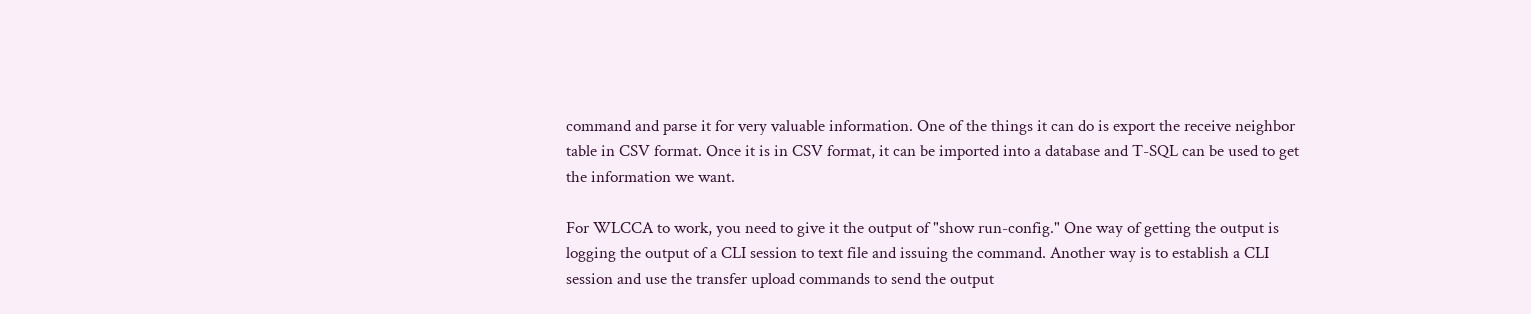command and parse it for very valuable information. One of the things it can do is export the receive neighbor table in CSV format. Once it is in CSV format, it can be imported into a database and T-SQL can be used to get the information we want.

For WLCCA to work, you need to give it the output of "show run-config." One way of getting the output is logging the output of a CLI session to text file and issuing the command. Another way is to establish a CLI session and use the transfer upload commands to send the output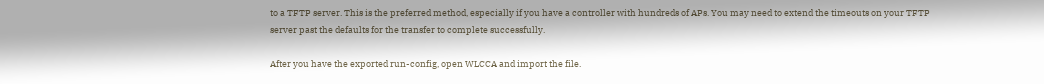to a TFTP server. This is the preferred method, especially if you have a controller with hundreds of APs. You may need to extend the timeouts on your TFTP server past the defaults for the transfer to complete successfully.

After you have the exported run-config, open WLCCA and import the file.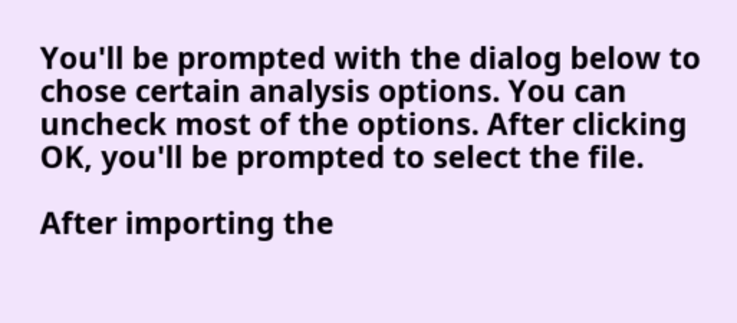You'll be prompted with the dialog below to chose certain analysis options. You can uncheck most of the options. After clicking OK, you'll be prompted to select the file.

After importing the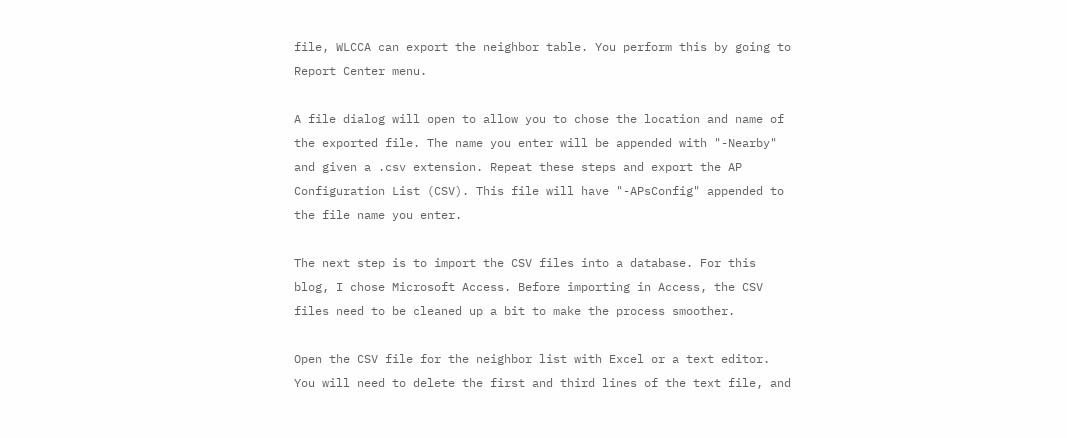file, WLCCA can export the neighbor table. You perform this by going to Report Center menu.

A file dialog will open to allow you to chose the location and name of the exported file. The name you enter will be appended with "-Nearby" and given a .csv extension. Repeat these steps and export the AP Configuration List (CSV). This file will have "-APsConfig" appended to the file name you enter.

The next step is to import the CSV files into a database. For this blog, I chose Microsoft Access. Before importing in Access, the CSV files need to be cleaned up a bit to make the process smoother.

Open the CSV file for the neighbor list with Excel or a text editor. You will need to delete the first and third lines of the text file, and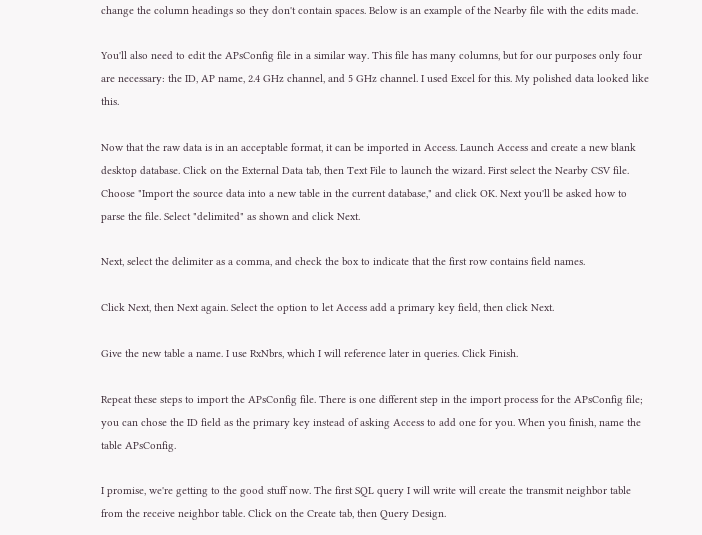change the column headings so they don't contain spaces. Below is an example of the Nearby file with the edits made.

You'll also need to edit the APsConfig file in a similar way. This file has many columns, but for our purposes only four are necessary: the ID, AP name, 2.4 GHz channel, and 5 GHz channel. I used Excel for this. My polished data looked like this.

Now that the raw data is in an acceptable format, it can be imported in Access. Launch Access and create a new blank desktop database. Click on the External Data tab, then Text File to launch the wizard. First select the Nearby CSV file. Choose "Import the source data into a new table in the current database," and click OK. Next you'll be asked how to parse the file. Select "delimited" as shown and click Next.

Next, select the delimiter as a comma, and check the box to indicate that the first row contains field names.

Click Next, then Next again. Select the option to let Access add a primary key field, then click Next.

Give the new table a name. I use RxNbrs, which I will reference later in queries. Click Finish.

Repeat these steps to import the APsConfig file. There is one different step in the import process for the APsConfig file; you can chose the ID field as the primary key instead of asking Access to add one for you. When you finish, name the table APsConfig.

I promise, we're getting to the good stuff now. The first SQL query I will write will create the transmit neighbor table from the receive neighbor table. Click on the Create tab, then Query Design.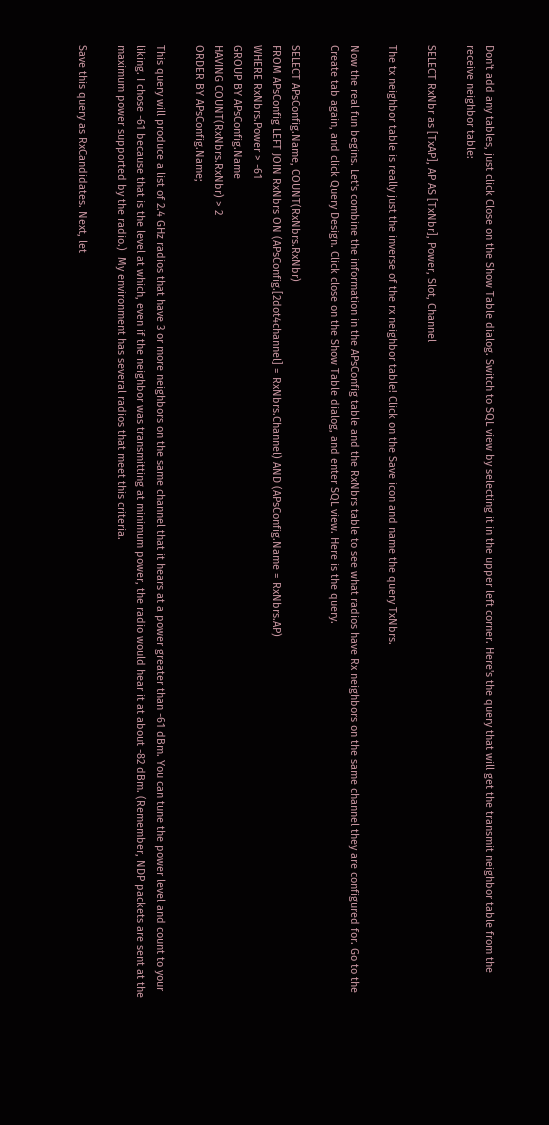Don't add any tables, just click Close on the Show Table dialog. Switch to SQL view by selecting it in the upper left corner. Here's the query that will get the transmit neighbor table from the receive neighbor table:

SELECT RxNbr as [TxAP], AP AS [TxNbr], Power, Slot, Channel

The tx neighbor table is really just the inverse of the rx neighbor table! Click on the Save icon and name the query TxNbrs.

Now the real fun begins. Let's combine the information in the APsConfig table and the RxNbrs table to see what radios have Rx neighbors on the same channel they are configured for. Go to the Create tab again, and click Query Design. Click close on the Show Table dialog, and enter SQL view. Here is the query.

SELECT APsConfig.Name, COUNT(RxNbrs.RxNbr)
FROM APsConfig LEFT JOIN RxNbrs ON (APsConfig.[2dot4channel] = RxNbrs.Channel) AND (APsConfig.Name = RxNbrs.AP)
WHERE RxNbrs.Power > -61
GROUP BY APsConfig.Name
HAVING COUNT(RxNbrs.RxNbr) > 2
ORDER BY APsConfig.Name;

This query will produce a list of 2.4 GHz radios that have 3 or more neighbors on the same channel that it hears at a power greater than -61 dBm. You can tune the power level and count to your liking. I chose -61 because that is the level at which, even if the neighbor was transmitting at minimum power, the radio would hear it at about -82 dBm. (Remember, NDP packets are sent at the maximum power supported by the radio.)  My environment has several radios that meet this criteria.

Save this query as RxCandidates. Next, let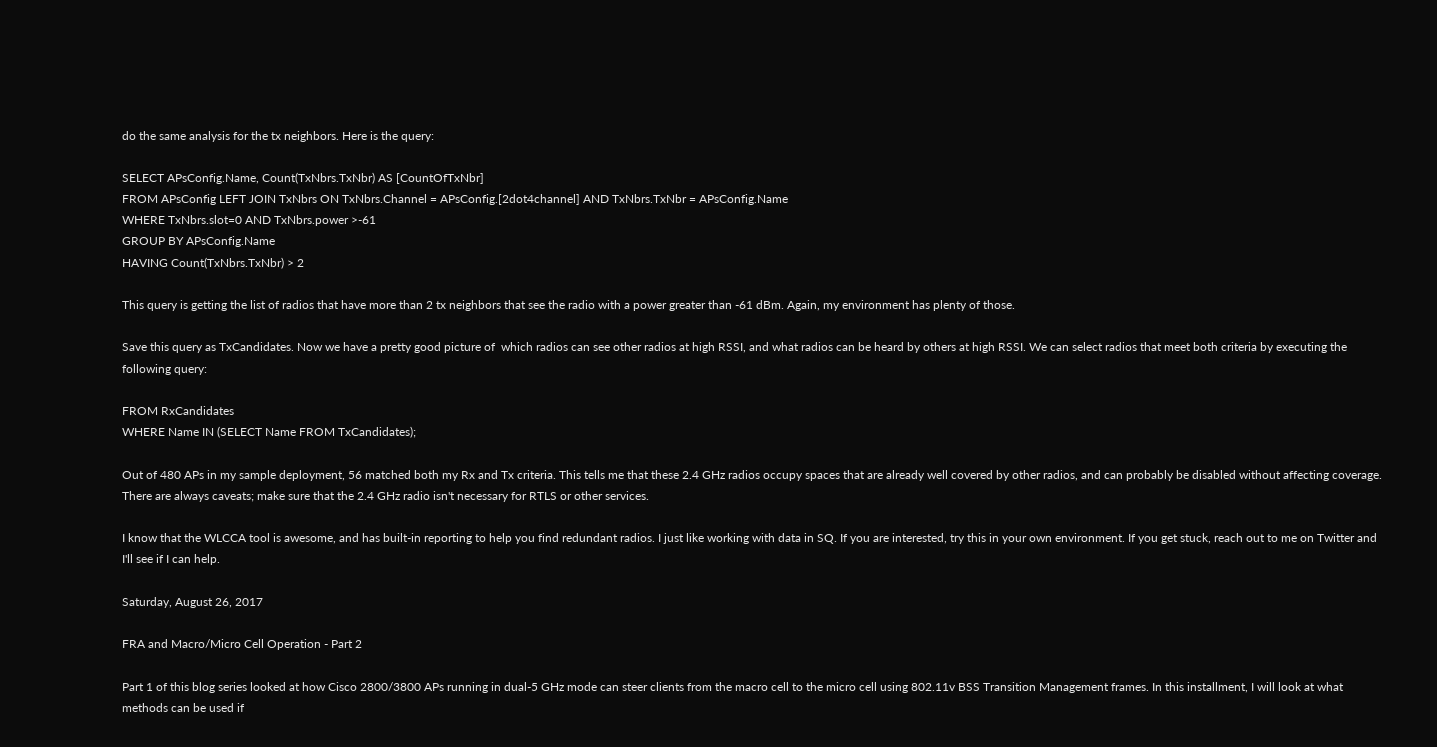do the same analysis for the tx neighbors. Here is the query:

SELECT APsConfig.Name, Count(TxNbrs.TxNbr) AS [CountOfTxNbr]
FROM APsConfig LEFT JOIN TxNbrs ON TxNbrs.Channel = APsConfig.[2dot4channel] AND TxNbrs.TxNbr = APsConfig.Name
WHERE TxNbrs.slot=0 AND TxNbrs.power >-61
GROUP BY APsConfig.Name
HAVING Count(TxNbrs.TxNbr) > 2

This query is getting the list of radios that have more than 2 tx neighbors that see the radio with a power greater than -61 dBm. Again, my environment has plenty of those.

Save this query as TxCandidates. Now we have a pretty good picture of  which radios can see other radios at high RSSI, and what radios can be heard by others at high RSSI. We can select radios that meet both criteria by executing the following query:

FROM RxCandidates
WHERE Name IN (SELECT Name FROM TxCandidates);

Out of 480 APs in my sample deployment, 56 matched both my Rx and Tx criteria. This tells me that these 2.4 GHz radios occupy spaces that are already well covered by other radios, and can probably be disabled without affecting coverage. There are always caveats; make sure that the 2.4 GHz radio isn't necessary for RTLS or other services.

I know that the WLCCA tool is awesome, and has built-in reporting to help you find redundant radios. I just like working with data in SQ. If you are interested, try this in your own environment. If you get stuck, reach out to me on Twitter and I'll see if I can help.

Saturday, August 26, 2017

FRA and Macro/Micro Cell Operation - Part 2

Part 1 of this blog series looked at how Cisco 2800/3800 APs running in dual-5 GHz mode can steer clients from the macro cell to the micro cell using 802.11v BSS Transition Management frames. In this installment, I will look at what methods can be used if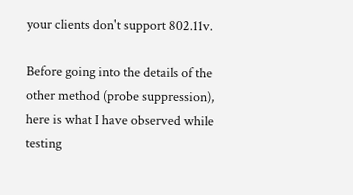your clients don't support 802.11v.

Before going into the details of the other method (probe suppression), here is what I have observed while testing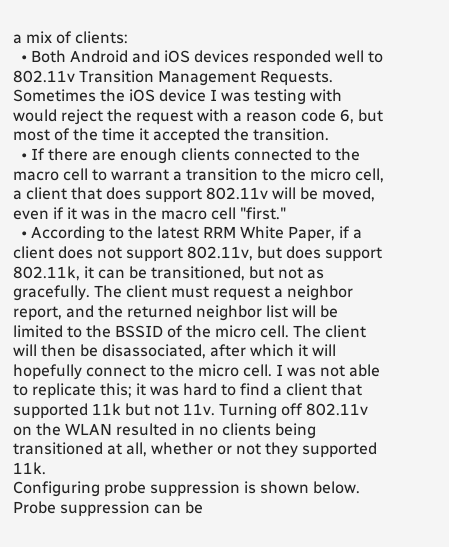a mix of clients:
  • Both Android and iOS devices responded well to 802.11v Transition Management Requests. Sometimes the iOS device I was testing with would reject the request with a reason code 6, but most of the time it accepted the transition.
  • If there are enough clients connected to the macro cell to warrant a transition to the micro cell, a client that does support 802.11v will be moved, even if it was in the macro cell "first."
  • According to the latest RRM White Paper, if a client does not support 802.11v, but does support 802.11k, it can be transitioned, but not as gracefully. The client must request a neighbor report, and the returned neighbor list will be limited to the BSSID of the micro cell. The client will then be disassociated, after which it will hopefully connect to the micro cell. I was not able to replicate this; it was hard to find a client that supported 11k but not 11v. Turning off 802.11v on the WLAN resulted in no clients being transitioned at all, whether or not they supported 11k.
Configuring probe suppression is shown below. Probe suppression can be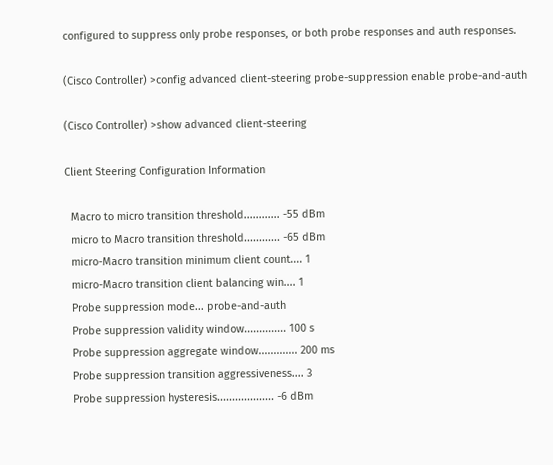configured to suppress only probe responses, or both probe responses and auth responses.

(Cisco Controller) >config advanced client-steering probe-suppression enable probe-and-auth

(Cisco Controller) >show advanced client-steering

Client Steering Configuration Information

  Macro to micro transition threshold............ -55 dBm
  micro to Macro transition threshold............ -65 dBm
  micro-Macro transition minimum client count.... 1
  micro-Macro transition client balancing win.... 1
  Probe suppression mode... probe-and-auth
  Probe suppression validity window.............. 100 s
  Probe suppression aggregate window............. 200 ms
  Probe suppression transition aggressiveness.... 3
  Probe suppression hysteresis................... -6 dBm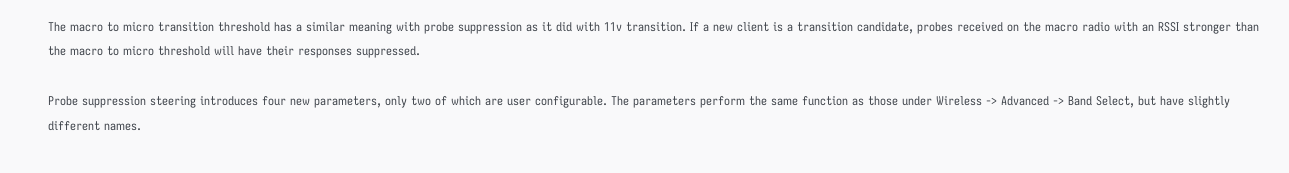The macro to micro transition threshold has a similar meaning with probe suppression as it did with 11v transition. If a new client is a transition candidate, probes received on the macro radio with an RSSI stronger than the macro to micro threshold will have their responses suppressed.

Probe suppression steering introduces four new parameters, only two of which are user configurable. The parameters perform the same function as those under Wireless -> Advanced -> Band Select, but have slightly different names.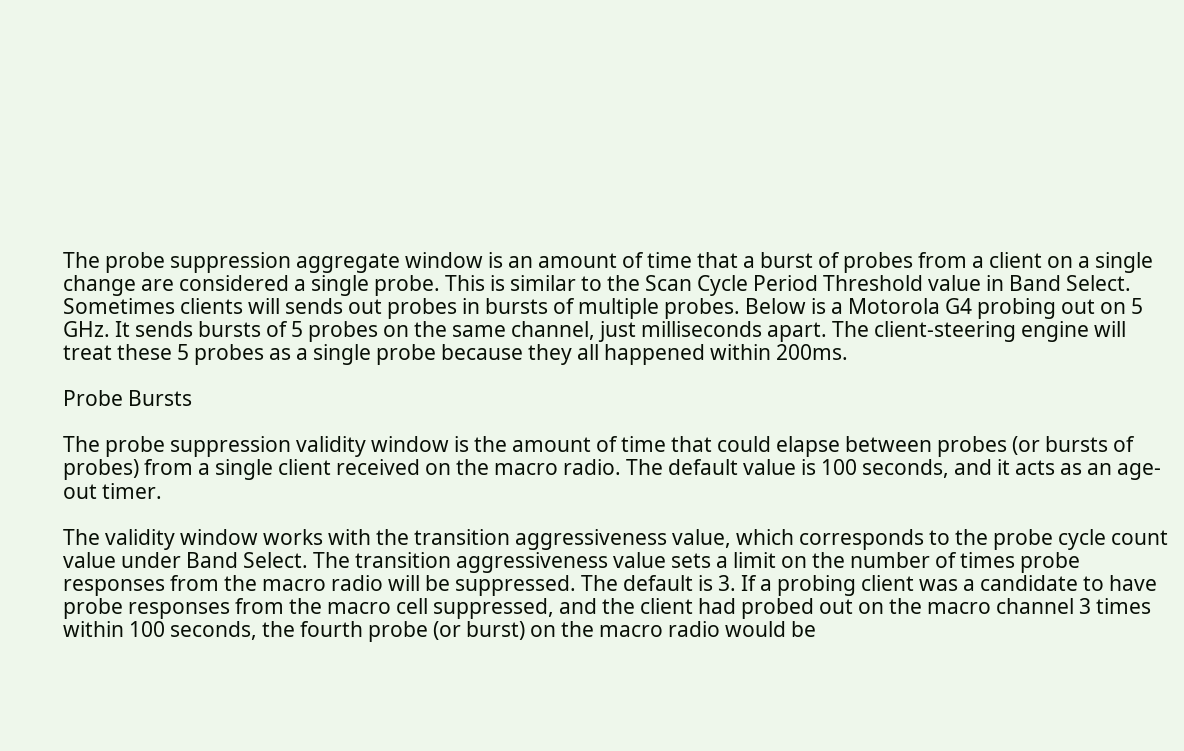The probe suppression aggregate window is an amount of time that a burst of probes from a client on a single change are considered a single probe. This is similar to the Scan Cycle Period Threshold value in Band Select. Sometimes clients will sends out probes in bursts of multiple probes. Below is a Motorola G4 probing out on 5 GHz. It sends bursts of 5 probes on the same channel, just milliseconds apart. The client-steering engine will treat these 5 probes as a single probe because they all happened within 200ms.

Probe Bursts

The probe suppression validity window is the amount of time that could elapse between probes (or bursts of probes) from a single client received on the macro radio. The default value is 100 seconds, and it acts as an age-out timer.

The validity window works with the transition aggressiveness value, which corresponds to the probe cycle count value under Band Select. The transition aggressiveness value sets a limit on the number of times probe responses from the macro radio will be suppressed. The default is 3. If a probing client was a candidate to have probe responses from the macro cell suppressed, and the client had probed out on the macro channel 3 times within 100 seconds, the fourth probe (or burst) on the macro radio would be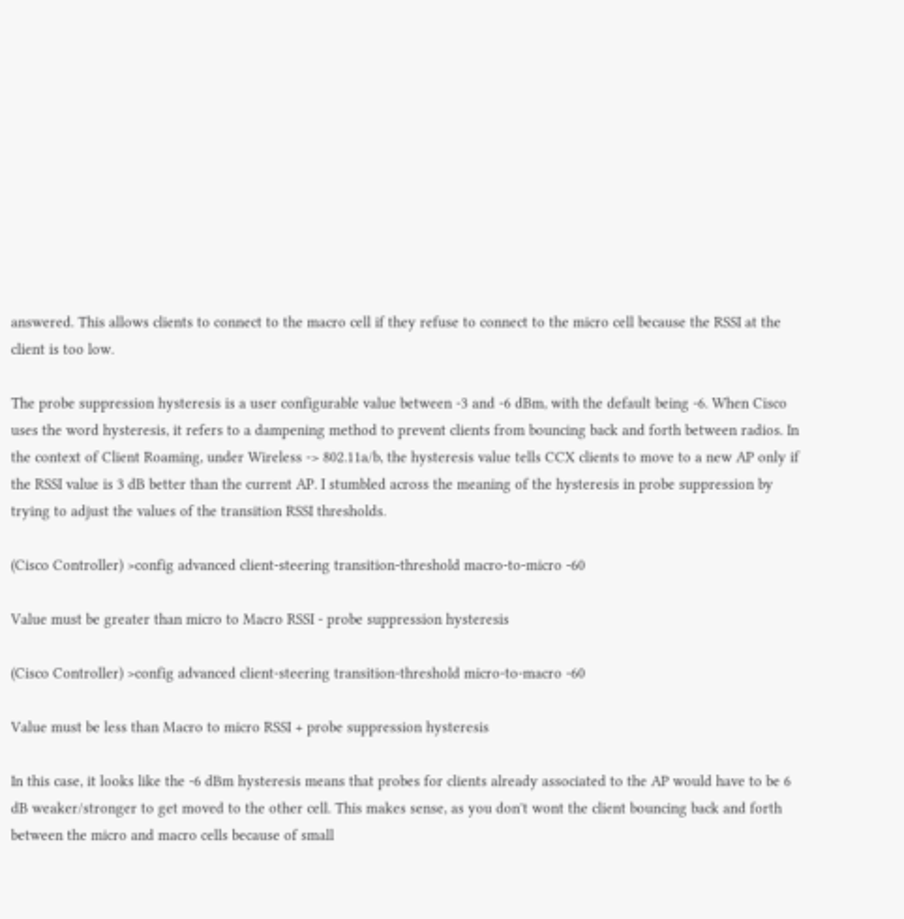answered. This allows clients to connect to the macro cell if they refuse to connect to the micro cell because the RSSI at the client is too low.

The probe suppression hysteresis is a user configurable value between -3 and -6 dBm, with the default being -6. When Cisco uses the word hysteresis, it refers to a dampening method to prevent clients from bouncing back and forth between radios. In the context of Client Roaming, under Wireless -> 802.11a/b, the hysteresis value tells CCX clients to move to a new AP only if the RSSI value is 3 dB better than the current AP. I stumbled across the meaning of the hysteresis in probe suppression by trying to adjust the values of the transition RSSI thresholds.

(Cisco Controller) >config advanced client-steering transition-threshold macro-to-micro -60

Value must be greater than micro to Macro RSSI - probe suppression hysteresis

(Cisco Controller) >config advanced client-steering transition-threshold micro-to-macro -60

Value must be less than Macro to micro RSSI + probe suppression hysteresis

In this case, it looks like the -6 dBm hysteresis means that probes for clients already associated to the AP would have to be 6 dB weaker/stronger to get moved to the other cell. This makes sense, as you don't wont the client bouncing back and forth between the micro and macro cells because of small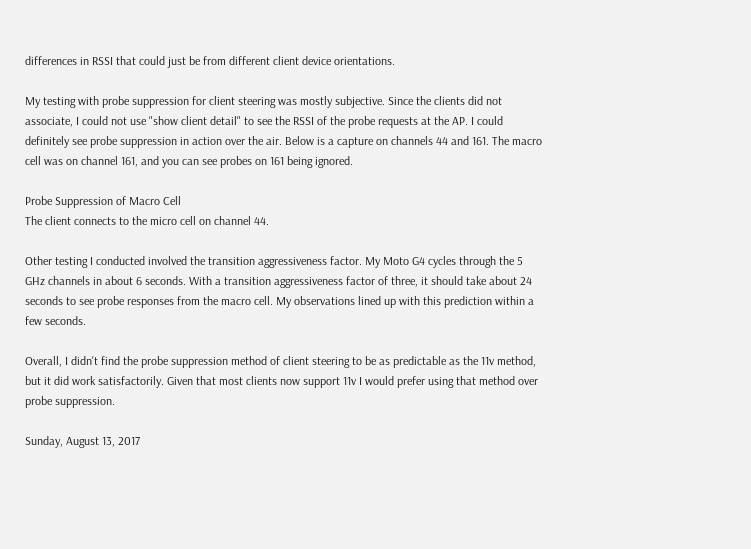differences in RSSI that could just be from different client device orientations.

My testing with probe suppression for client steering was mostly subjective. Since the clients did not associate, I could not use "show client detail" to see the RSSI of the probe requests at the AP. I could definitely see probe suppression in action over the air. Below is a capture on channels 44 and 161. The macro cell was on channel 161, and you can see probes on 161 being ignored.

Probe Suppression of Macro Cell
The client connects to the micro cell on channel 44.

Other testing I conducted involved the transition aggressiveness factor. My Moto G4 cycles through the 5 GHz channels in about 6 seconds. With a transition aggressiveness factor of three, it should take about 24 seconds to see probe responses from the macro cell. My observations lined up with this prediction within a few seconds.

Overall, I didn't find the probe suppression method of client steering to be as predictable as the 11v method, but it did work satisfactorily. Given that most clients now support 11v I would prefer using that method over probe suppression.

Sunday, August 13, 2017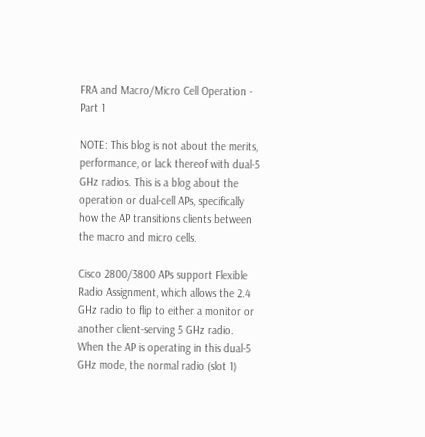FRA and Macro/Micro Cell Operation - Part 1

NOTE: This blog is not about the merits, performance, or lack thereof with dual-5 GHz radios. This is a blog about the operation or dual-cell APs, specifically how the AP transitions clients between the macro and micro cells.

Cisco 2800/3800 APs support Flexible Radio Assignment, which allows the 2.4 GHz radio to flip to either a monitor or another client-serving 5 GHz radio. When the AP is operating in this dual-5 GHz mode, the normal radio (slot 1)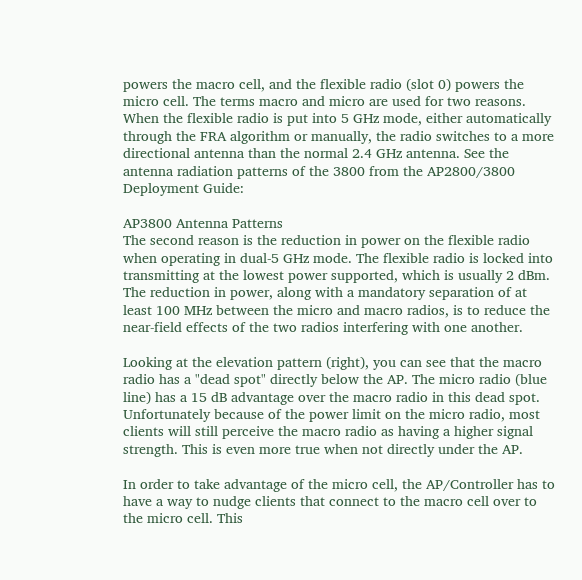powers the macro cell, and the flexible radio (slot 0) powers the micro cell. The terms macro and micro are used for two reasons. When the flexible radio is put into 5 GHz mode, either automatically through the FRA algorithm or manually, the radio switches to a more directional antenna than the normal 2.4 GHz antenna. See the antenna radiation patterns of the 3800 from the AP2800/3800 Deployment Guide:

AP3800 Antenna Patterns
The second reason is the reduction in power on the flexible radio when operating in dual-5 GHz mode. The flexible radio is locked into transmitting at the lowest power supported, which is usually 2 dBm. The reduction in power, along with a mandatory separation of at least 100 MHz between the micro and macro radios, is to reduce the near-field effects of the two radios interfering with one another.

Looking at the elevation pattern (right), you can see that the macro radio has a "dead spot" directly below the AP. The micro radio (blue line) has a 15 dB advantage over the macro radio in this dead spot. Unfortunately because of the power limit on the micro radio, most clients will still perceive the macro radio as having a higher signal strength. This is even more true when not directly under the AP.

In order to take advantage of the micro cell, the AP/Controller has to have a way to nudge clients that connect to the macro cell over to the micro cell. This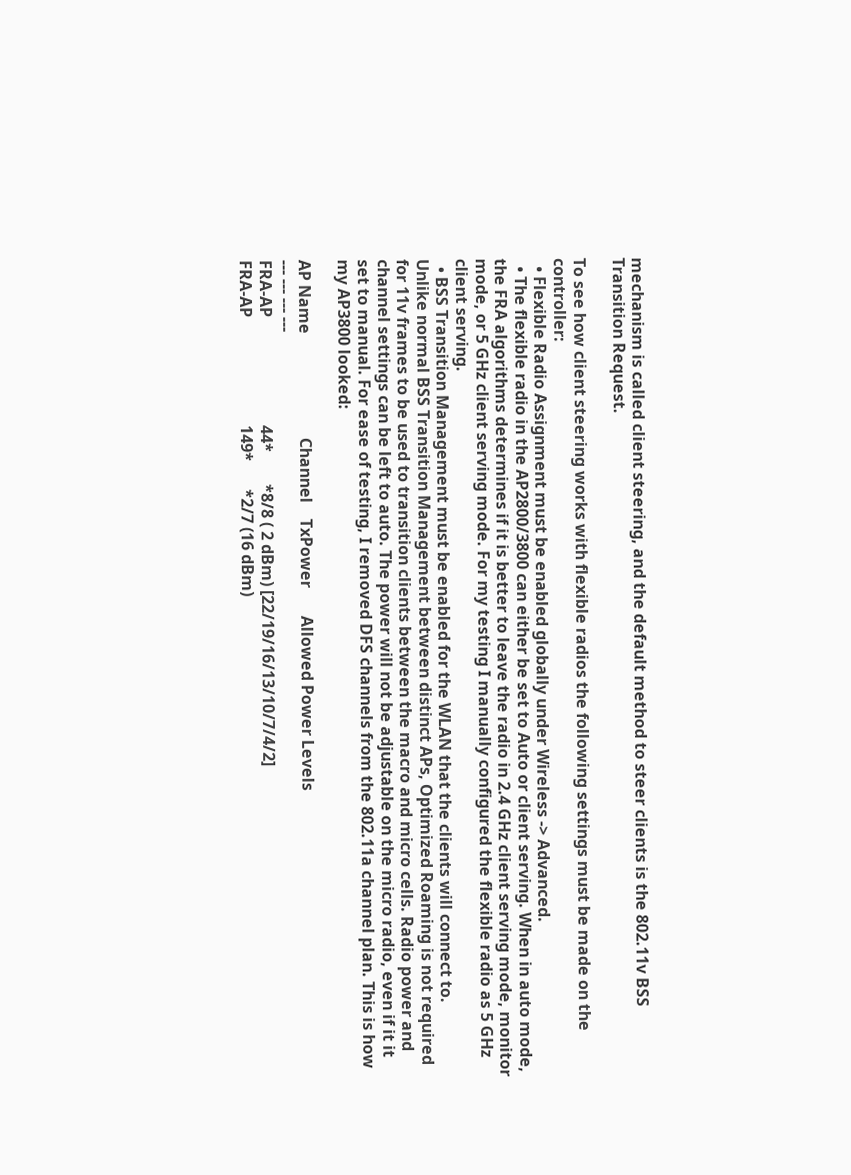mechanism is called client steering, and the default method to steer clients is the 802.11v BSS Transition Request.

To see how client steering works with flexible radios the following settings must be made on the controller:
  • Flexible Radio Assignment must be enabled globally under Wireless -> Advanced.
  • The flexible radio in the AP2800/3800 can either be set to Auto or client serving. When in auto mode, the FRA algorithms determines if it is better to leave the radio in 2.4 GHz client serving mode, monitor mode, or 5 GHz client serving mode. For my testing I manually configured the flexible radio as 5 GHz client serving.
  • BSS Transition Management must be enabled for the WLAN that the clients will connect to.
Unlike normal BSS Transition Management between distinct APs, Optimized Roaming is not required for 11v frames to be used to transition clients between the macro and micro cells. Radio power and channel settings can be left to auto. The power will not be adjustable on the micro radio, even if it it set to manual. For ease of testing, I removed DFS channels from the 802.11a channel plan. This is how my AP3800 looked:

AP Name                          Channel    TxPower       Allowed Power Levels
--- --- --- ---
FRA-AP                           44*        *8/8 ( 2 dBm) [22/19/16/13/10/7/4/2]
FRA-AP                           149*       *2/7 (16 dBm)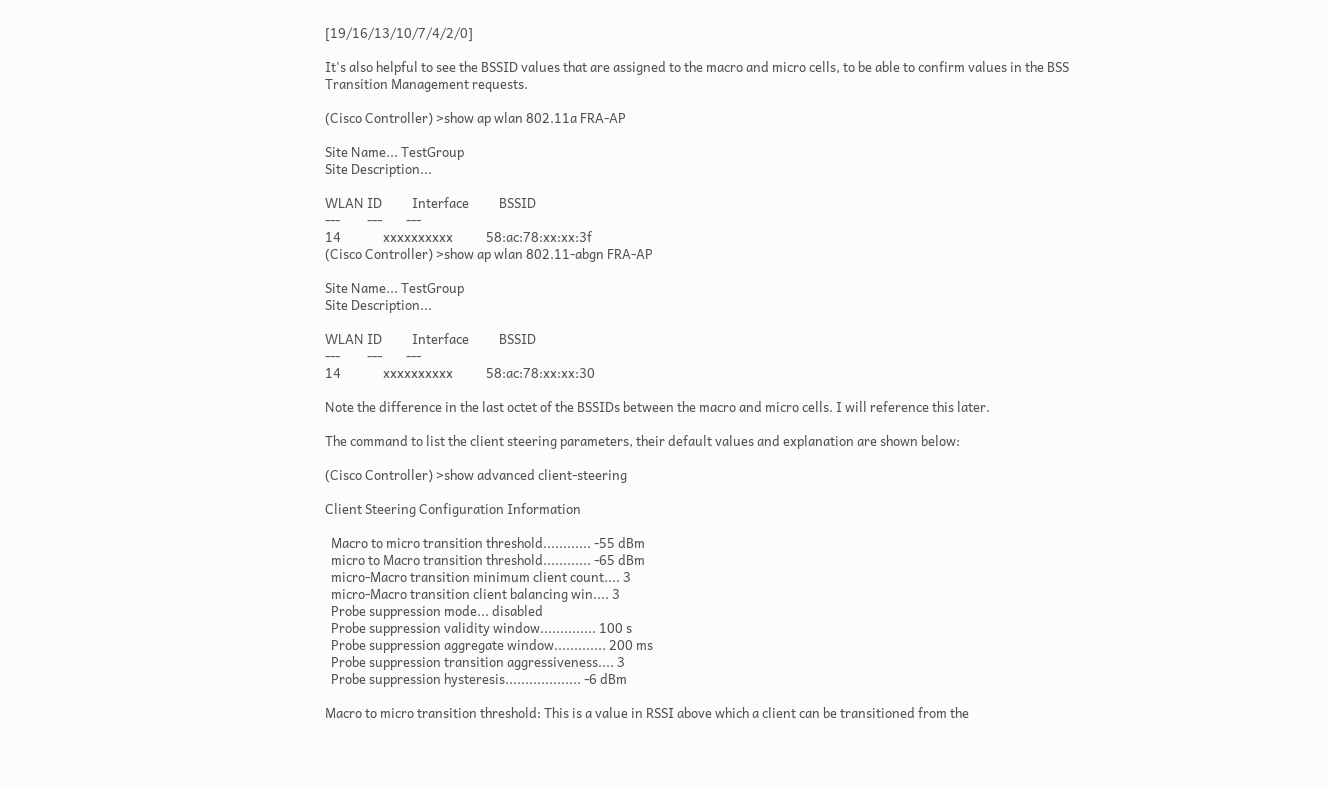[19/16/13/10/7/4/2/0]

It's also helpful to see the BSSID values that are assigned to the macro and micro cells, to be able to confirm values in the BSS Transition Management requests.

(Cisco Controller) >show ap wlan 802.11a FRA-AP

Site Name... TestGroup
Site Description...

WLAN ID          Interface          BSSID
---         ---        ---
14              xxxxxxxxxx           58:ac:78:xx:xx:3f
(Cisco Controller) >show ap wlan 802.11-abgn FRA-AP

Site Name... TestGroup
Site Description...

WLAN ID          Interface          BSSID
---         ---        ---
14              xxxxxxxxxx           58:ac:78:xx:xx:30

Note the difference in the last octet of the BSSIDs between the macro and micro cells. I will reference this later.

The command to list the client steering parameters, their default values and explanation are shown below:

(Cisco Controller) >show advanced client-steering

Client Steering Configuration Information

  Macro to micro transition threshold............ -55 dBm
  micro to Macro transition threshold............ -65 dBm
  micro-Macro transition minimum client count.... 3
  micro-Macro transition client balancing win.... 3
  Probe suppression mode... disabled
  Probe suppression validity window.............. 100 s
  Probe suppression aggregate window............. 200 ms
  Probe suppression transition aggressiveness.... 3
  Probe suppression hysteresis................... -6 dBm

Macro to micro transition threshold: This is a value in RSSI above which a client can be transitioned from the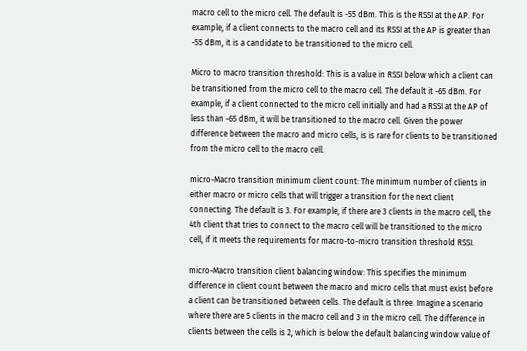macro cell to the micro cell. The default is -55 dBm. This is the RSSI at the AP. For example, if a client connects to the macro cell and its RSSI at the AP is greater than -55 dBm, it is a candidate to be transitioned to the micro cell.

Micro to macro transition threshold: This is a value in RSSI below which a client can be transitioned from the micro cell to the macro cell. The default it -65 dBm. For example, if a client connected to the micro cell initially and had a RSSI at the AP of less than -65 dBm, it will be transitioned to the macro cell. Given the power difference between the macro and micro cells, is is rare for clients to be transitioned from the micro cell to the macro cell.

micro-Macro transition minimum client count: The minimum number of clients in either macro or micro cells that will trigger a transition for the next client connecting. The default is 3. For example, if there are 3 clients in the macro cell, the 4th client that tries to connect to the macro cell will be transitioned to the micro cell, if it meets the requirements for macro-to-micro transition threshold RSSI.

micro-Macro transition client balancing window: This specifies the minimum difference in client count between the macro and micro cells that must exist before a client can be transitioned between cells. The default is three. Imagine a scenario where there are 5 clients in the macro cell and 3 in the micro cell. The difference in clients between the cells is 2, which is below the default balancing window value of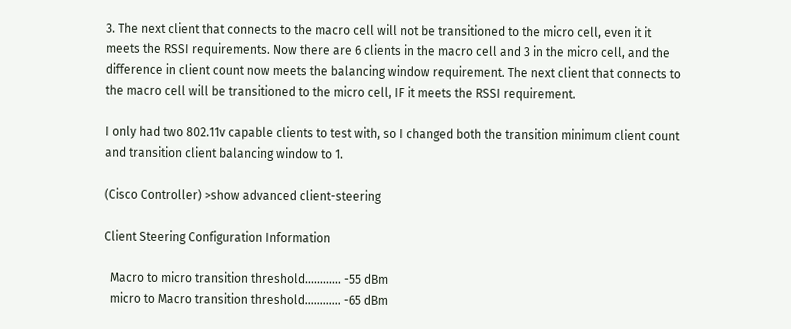3. The next client that connects to the macro cell will not be transitioned to the micro cell, even it it meets the RSSI requirements. Now there are 6 clients in the macro cell and 3 in the micro cell, and the difference in client count now meets the balancing window requirement. The next client that connects to the macro cell will be transitioned to the micro cell, IF it meets the RSSI requirement.

I only had two 802.11v capable clients to test with, so I changed both the transition minimum client count and transition client balancing window to 1.

(Cisco Controller) >show advanced client-steering

Client Steering Configuration Information

  Macro to micro transition threshold............ -55 dBm
  micro to Macro transition threshold............ -65 dBm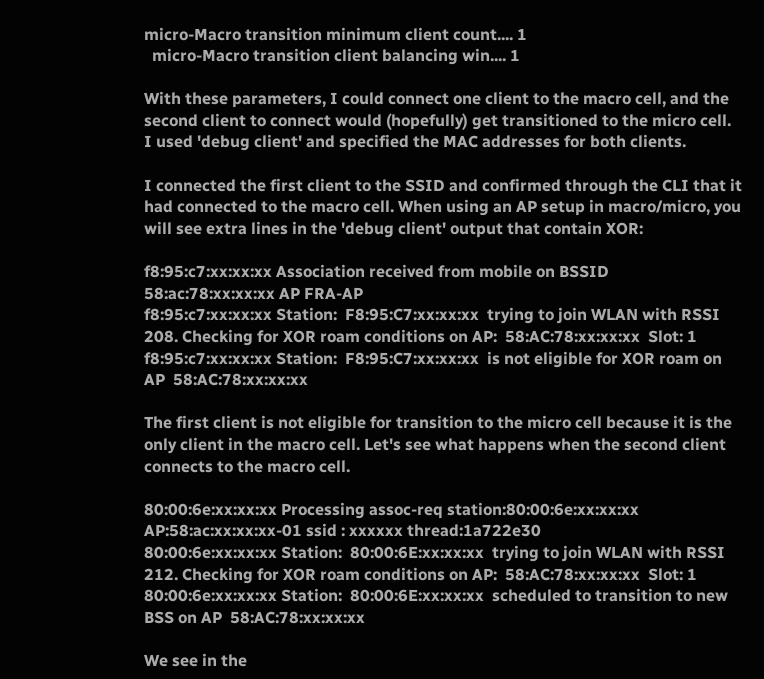micro-Macro transition minimum client count.... 1
  micro-Macro transition client balancing win.... 1

With these parameters, I could connect one client to the macro cell, and the second client to connect would (hopefully) get transitioned to the micro cell. I used 'debug client' and specified the MAC addresses for both clients.

I connected the first client to the SSID and confirmed through the CLI that it had connected to the macro cell. When using an AP setup in macro/micro, you will see extra lines in the 'debug client' output that contain XOR:

f8:95:c7:xx:xx:xx Association received from mobile on BSSID 58:ac:78:xx:xx:xx AP FRA-AP
f8:95:c7:xx:xx:xx Station:  F8:95:C7:xx:xx:xx  trying to join WLAN with RSSI 208. Checking for XOR roam conditions on AP:  58:AC:78:xx:xx:xx  Slot: 1
f8:95:c7:xx:xx:xx Station:  F8:95:C7:xx:xx:xx  is not eligible for XOR roam on AP  58:AC:78:xx:xx:xx

The first client is not eligible for transition to the micro cell because it is the only client in the macro cell. Let's see what happens when the second client connects to the macro cell.

80:00:6e:xx:xx:xx Processing assoc-req station:80:00:6e:xx:xx:xx AP:58:ac:xx:xx:xx-01 ssid : xxxxxx thread:1a722e30
80:00:6e:xx:xx:xx Station:  80:00:6E:xx:xx:xx  trying to join WLAN with RSSI 212. Checking for XOR roam conditions on AP:  58:AC:78:xx:xx:xx  Slot: 1
80:00:6e:xx:xx:xx Station:  80:00:6E:xx:xx:xx  scheduled to transition to new BSS on AP  58:AC:78:xx:xx:xx

We see in the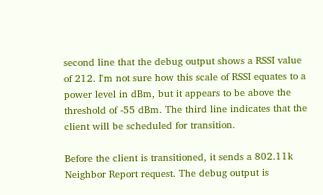second line that the debug output shows a RSSI value of 212. I'm not sure how this scale of RSSI equates to a power level in dBm, but it appears to be above the threshold of -55 dBm. The third line indicates that the client will be scheduled for transition.

Before the client is transitioned, it sends a 802.11k Neighbor Report request. The debug output is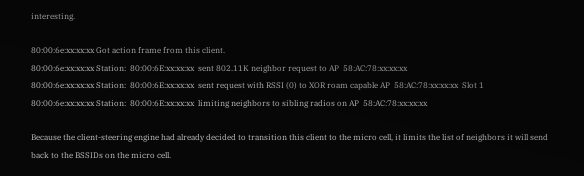interesting.

80:00:6e:xx:xx:xx Got action frame from this client.
80:00:6e:xx:xx:xx Station:  80:00:6E:xx:xx:xx  sent 802.11K neighbor request to AP  58:AC:78:xx:xx:xx
80:00:6e:xx:xx:xx Station:  80:00:6E:xx:xx:xx  sent request with RSSI (0) to XOR roam capable AP  58:AC:78:xx:xx:xx  Slot 1
80:00:6e:xx:xx:xx Station:  80:00:6E:xx:xx:xx  limiting neighbors to sibling radios on AP  58:AC:78:xx:xx:xx

Because the client-steering engine had already decided to transition this client to the micro cell, it limits the list of neighbors it will send back to the BSSIDs on the micro cell.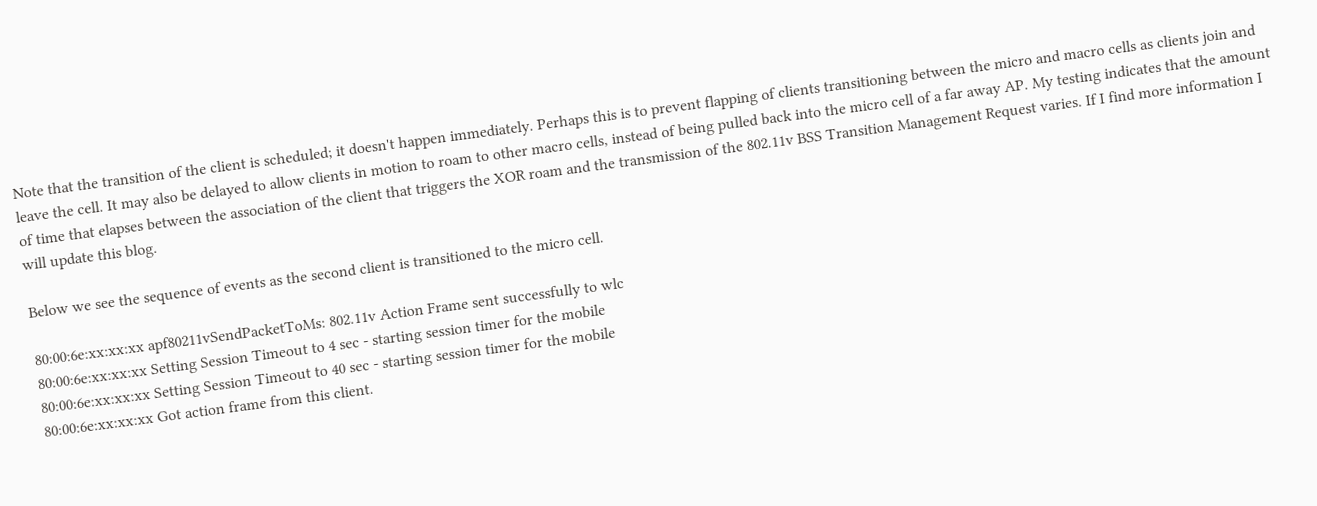Note that the transition of the client is scheduled; it doesn't happen immediately. Perhaps this is to prevent flapping of clients transitioning between the micro and macro cells as clients join and leave the cell. It may also be delayed to allow clients in motion to roam to other macro cells, instead of being pulled back into the micro cell of a far away AP. My testing indicates that the amount of time that elapses between the association of the client that triggers the XOR roam and the transmission of the 802.11v BSS Transition Management Request varies. If I find more information I will update this blog.

Below we see the sequence of events as the second client is transitioned to the micro cell.

80:00:6e:xx:xx:xx apf80211vSendPacketToMs: 802.11v Action Frame sent successfully to wlc
80:00:6e:xx:xx:xx Setting Session Timeout to 4 sec - starting session timer for the mobile
80:00:6e:xx:xx:xx Setting Session Timeout to 40 sec - starting session timer for the mobile
80:00:6e:xx:xx:xx Got action frame from this client.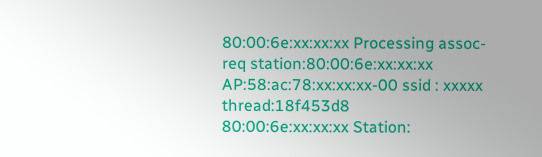80:00:6e:xx:xx:xx Processing assoc-req station:80:00:6e:xx:xx:xx AP:58:ac:78:xx:xx:xx-00 ssid : xxxxx thread:18f453d8
80:00:6e:xx:xx:xx Station: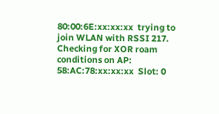80:00:6E:xx:xx:xx  trying to join WLAN with RSSI 217. Checking for XOR roam conditions on AP:  58:AC:78:xx:xx:xx  Slot: 0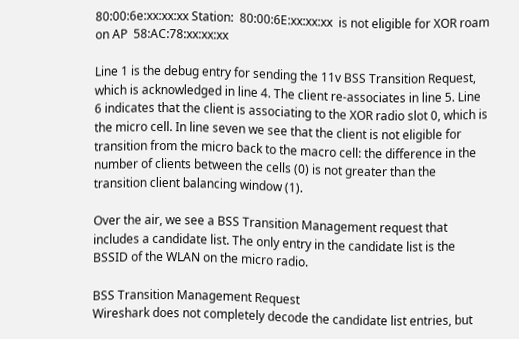80:00:6e:xx:xx:xx Station:  80:00:6E:xx:xx:xx  is not eligible for XOR roam on AP  58:AC:78:xx:xx:xx

Line 1 is the debug entry for sending the 11v BSS Transition Request, which is acknowledged in line 4. The client re-associates in line 5. Line 6 indicates that the client is associating to the XOR radio slot 0, which is the micro cell. In line seven we see that the client is not eligible for transition from the micro back to the macro cell: the difference in the number of clients between the cells (0) is not greater than the transition client balancing window (1).

Over the air, we see a BSS Transition Management request that includes a candidate list. The only entry in the candidate list is the BSSID of the WLAN on the micro radio.

BSS Transition Management Request
Wireshark does not completely decode the candidate list entries, but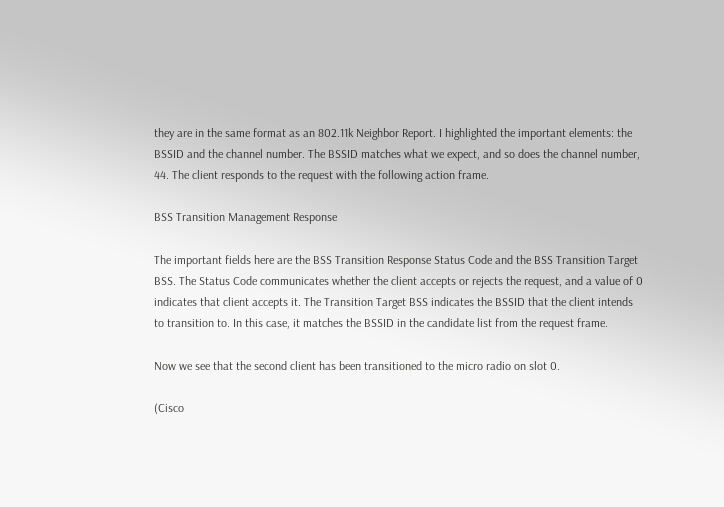they are in the same format as an 802.11k Neighbor Report. I highlighted the important elements: the BSSID and the channel number. The BSSID matches what we expect, and so does the channel number, 44. The client responds to the request with the following action frame.

BSS Transition Management Response

The important fields here are the BSS Transition Response Status Code and the BSS Transition Target BSS. The Status Code communicates whether the client accepts or rejects the request, and a value of 0 indicates that client accepts it. The Transition Target BSS indicates the BSSID that the client intends to transition to. In this case, it matches the BSSID in the candidate list from the request frame.

Now we see that the second client has been transitioned to the micro radio on slot 0.

(Cisco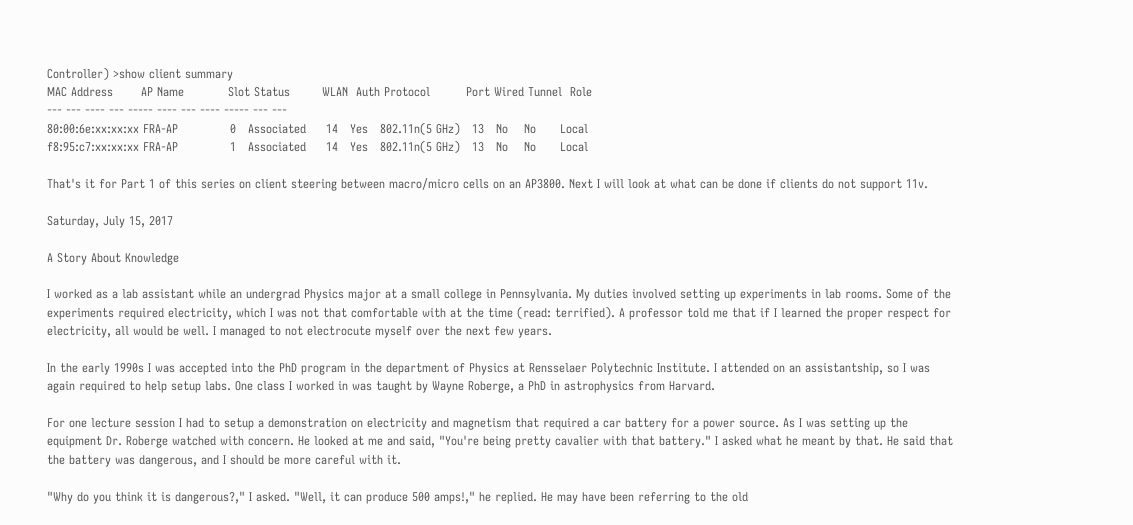Controller) >show client summary
MAC Address       AP Name           Slot Status        WLAN  Auth Protocol         Port Wired Tunnel  Role
--- --- ---- --- ----- ---- --- ---- ----- --- ---
80:00:6e:xx:xx:xx FRA-AP             0   Associated     14   Yes   802.11n(5 GHz)   13   No    No      Local
f8:95:c7:xx:xx:xx FRA-AP             1   Associated     14   Yes   802.11n(5 GHz)   13   No    No      Local

That's it for Part 1 of this series on client steering between macro/micro cells on an AP3800. Next I will look at what can be done if clients do not support 11v.

Saturday, July 15, 2017

A Story About Knowledge

I worked as a lab assistant while an undergrad Physics major at a small college in Pennsylvania. My duties involved setting up experiments in lab rooms. Some of the experiments required electricity, which I was not that comfortable with at the time (read: terrified). A professor told me that if I learned the proper respect for electricity, all would be well. I managed to not electrocute myself over the next few years.

In the early 1990s I was accepted into the PhD program in the department of Physics at Rensselaer Polytechnic Institute. I attended on an assistantship, so I was again required to help setup labs. One class I worked in was taught by Wayne Roberge, a PhD in astrophysics from Harvard.

For one lecture session I had to setup a demonstration on electricity and magnetism that required a car battery for a power source. As I was setting up the equipment Dr. Roberge watched with concern. He looked at me and said, "You're being pretty cavalier with that battery." I asked what he meant by that. He said that the battery was dangerous, and I should be more careful with it.

"Why do you think it is dangerous?," I asked. "Well, it can produce 500 amps!," he replied. He may have been referring to the old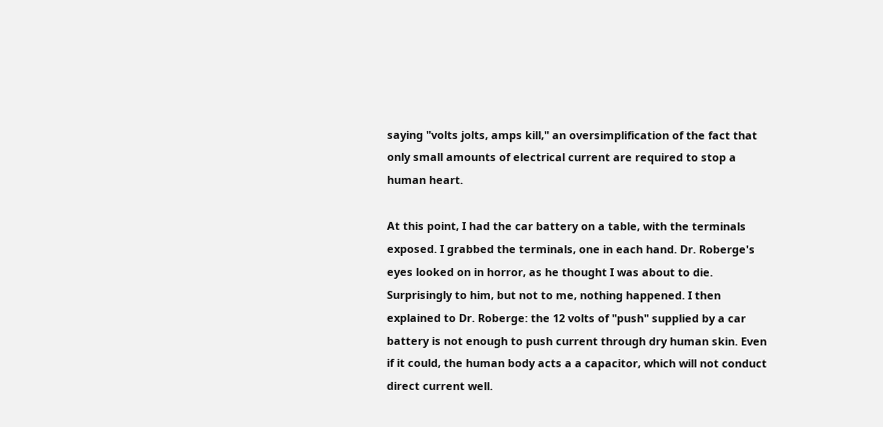saying "volts jolts, amps kill," an oversimplification of the fact that only small amounts of electrical current are required to stop a human heart.

At this point, I had the car battery on a table, with the terminals exposed. I grabbed the terminals, one in each hand. Dr. Roberge's eyes looked on in horror, as he thought I was about to die. Surprisingly to him, but not to me, nothing happened. I then explained to Dr. Roberge: the 12 volts of "push" supplied by a car battery is not enough to push current through dry human skin. Even if it could, the human body acts a a capacitor, which will not conduct direct current well.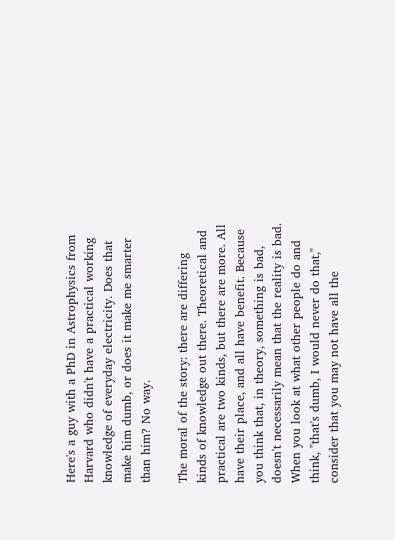Here's a guy with a PhD in Astrophysics from Harvard who didn't have a practical working knowledge of everyday electricity. Does that make him dumb, or does it make me smarter than him? No way.

The moral of the story: there are differing kinds of knowledge out there. Theoretical and practical are two kinds, but there are more. All have their place, and all have benefit. Because you think that, in theory, something is bad, doesn't necessarily mean that the reality is bad. When you look at what other people do and think, "that's dumb, I would never do that," consider that you may not have all the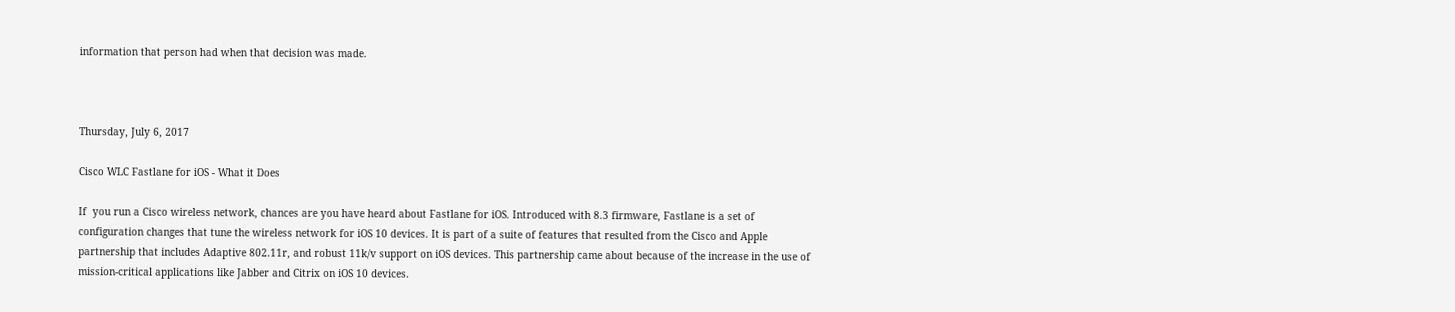information that person had when that decision was made.



Thursday, July 6, 2017

Cisco WLC Fastlane for iOS - What it Does

If  you run a Cisco wireless network, chances are you have heard about Fastlane for iOS. Introduced with 8.3 firmware, Fastlane is a set of configuration changes that tune the wireless network for iOS 10 devices. It is part of a suite of features that resulted from the Cisco and Apple partnership that includes Adaptive 802.11r, and robust 11k/v support on iOS devices. This partnership came about because of the increase in the use of mission-critical applications like Jabber and Citrix on iOS 10 devices.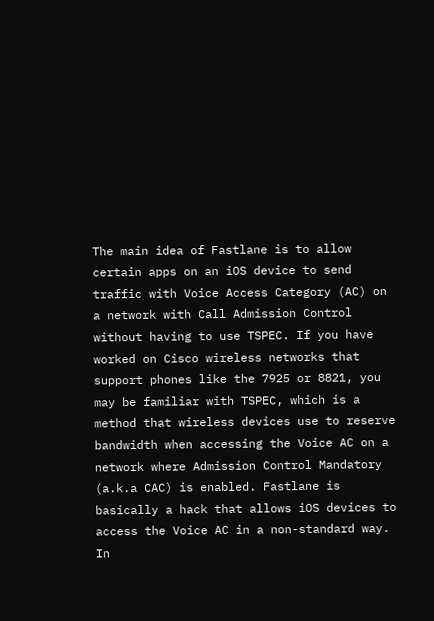The main idea of Fastlane is to allow certain apps on an iOS device to send traffic with Voice Access Category (AC) on a network with Call Admission Control without having to use TSPEC. If you have worked on Cisco wireless networks that support phones like the 7925 or 8821, you may be familiar with TSPEC, which is a method that wireless devices use to reserve bandwidth when accessing the Voice AC on a network where Admission Control Mandatory (a.k.a CAC) is enabled. Fastlane is basically a hack that allows iOS devices to access the Voice AC in a non-standard way. In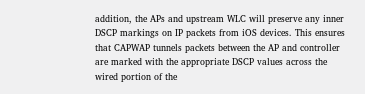addition, the APs and upstream WLC will preserve any inner DSCP markings on IP packets from iOS devices. This ensures that CAPWAP tunnels packets between the AP and controller are marked with the appropriate DSCP values across the wired portion of the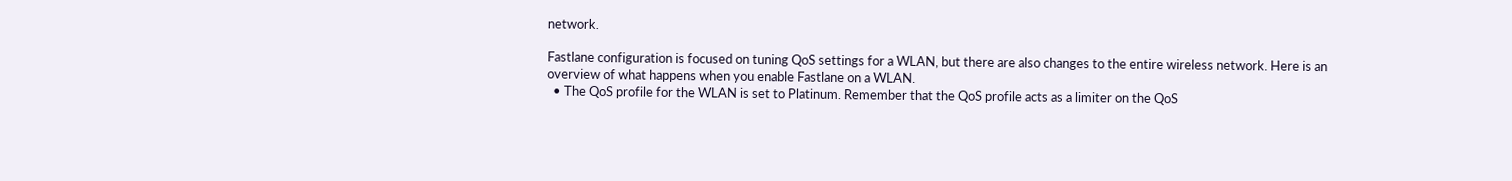network.

Fastlane configuration is focused on tuning QoS settings for a WLAN, but there are also changes to the entire wireless network. Here is an overview of what happens when you enable Fastlane on a WLAN.
  • The QoS profile for the WLAN is set to Platinum. Remember that the QoS profile acts as a limiter on the QoS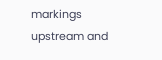markings upstream and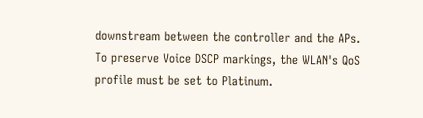downstream between the controller and the APs. To preserve Voice DSCP markings, the WLAN's QoS profile must be set to Platinum.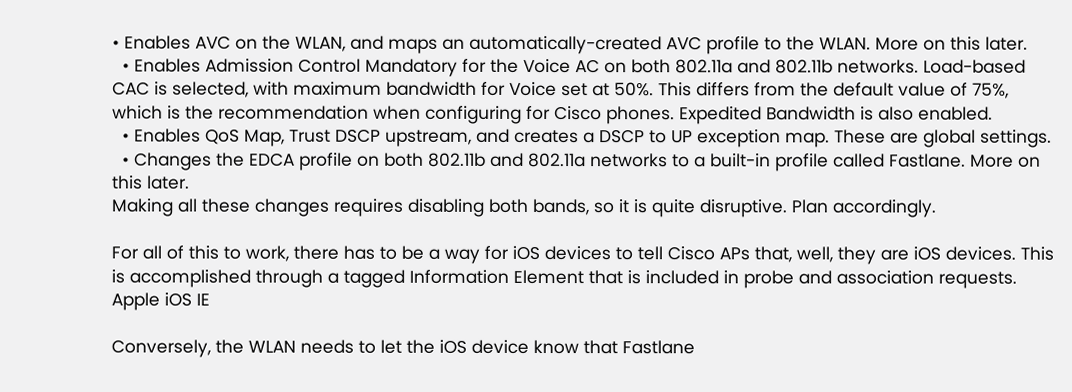• Enables AVC on the WLAN, and maps an automatically-created AVC profile to the WLAN. More on this later.
  • Enables Admission Control Mandatory for the Voice AC on both 802.11a and 802.11b networks. Load-based CAC is selected, with maximum bandwidth for Voice set at 50%. This differs from the default value of 75%, which is the recommendation when configuring for Cisco phones. Expedited Bandwidth is also enabled.
  • Enables QoS Map, Trust DSCP upstream, and creates a DSCP to UP exception map. These are global settings.
  • Changes the EDCA profile on both 802.11b and 802.11a networks to a built-in profile called Fastlane. More on this later.
Making all these changes requires disabling both bands, so it is quite disruptive. Plan accordingly.

For all of this to work, there has to be a way for iOS devices to tell Cisco APs that, well, they are iOS devices. This is accomplished through a tagged Information Element that is included in probe and association requests.
Apple iOS IE

Conversely, the WLAN needs to let the iOS device know that Fastlane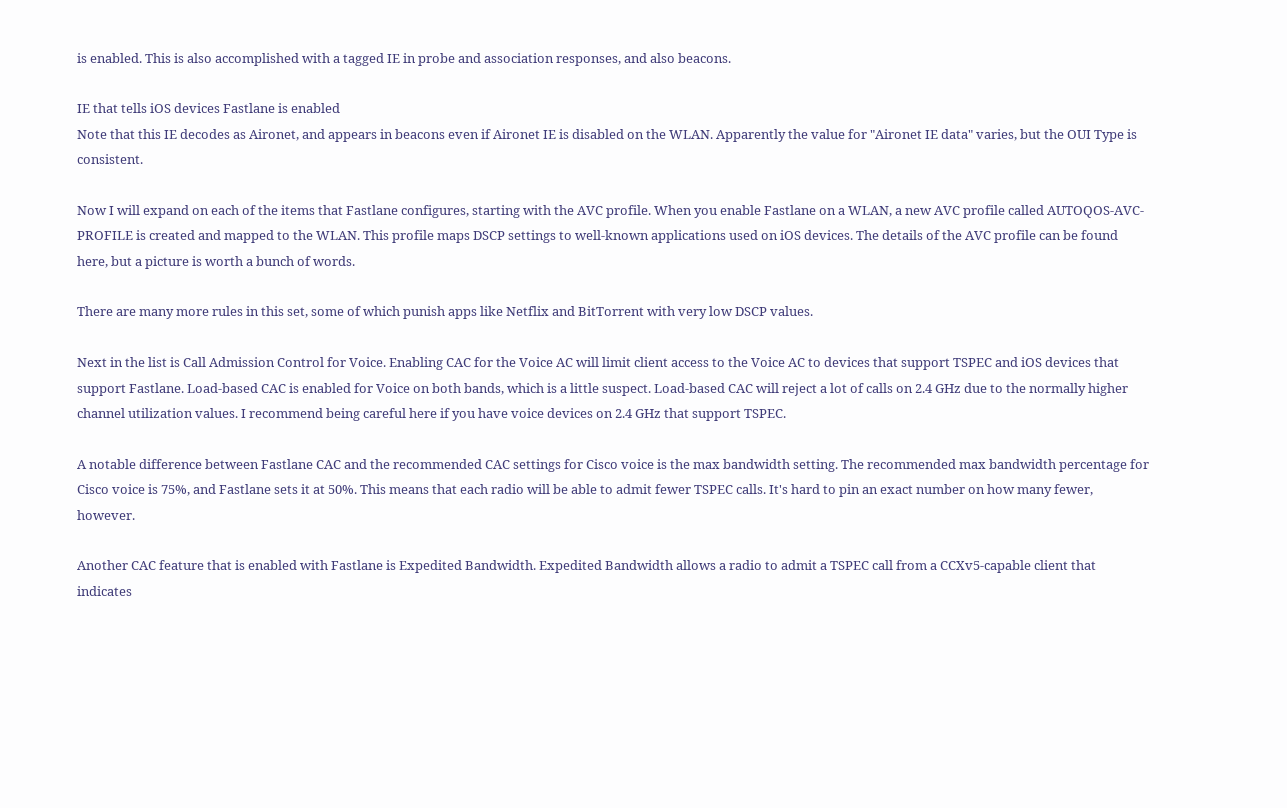is enabled. This is also accomplished with a tagged IE in probe and association responses, and also beacons.

IE that tells iOS devices Fastlane is enabled
Note that this IE decodes as Aironet, and appears in beacons even if Aironet IE is disabled on the WLAN. Apparently the value for "Aironet IE data" varies, but the OUI Type is consistent.

Now I will expand on each of the items that Fastlane configures, starting with the AVC profile. When you enable Fastlane on a WLAN, a new AVC profile called AUTOQOS-AVC-PROFILE is created and mapped to the WLAN. This profile maps DSCP settings to well-known applications used on iOS devices. The details of the AVC profile can be found here, but a picture is worth a bunch of words.

There are many more rules in this set, some of which punish apps like Netflix and BitTorrent with very low DSCP values.

Next in the list is Call Admission Control for Voice. Enabling CAC for the Voice AC will limit client access to the Voice AC to devices that support TSPEC and iOS devices that support Fastlane. Load-based CAC is enabled for Voice on both bands, which is a little suspect. Load-based CAC will reject a lot of calls on 2.4 GHz due to the normally higher channel utilization values. I recommend being careful here if you have voice devices on 2.4 GHz that support TSPEC.

A notable difference between Fastlane CAC and the recommended CAC settings for Cisco voice is the max bandwidth setting. The recommended max bandwidth percentage for Cisco voice is 75%, and Fastlane sets it at 50%. This means that each radio will be able to admit fewer TSPEC calls. It's hard to pin an exact number on how many fewer, however.

Another CAC feature that is enabled with Fastlane is Expedited Bandwidth. Expedited Bandwidth allows a radio to admit a TSPEC call from a CCXv5-capable client that indicates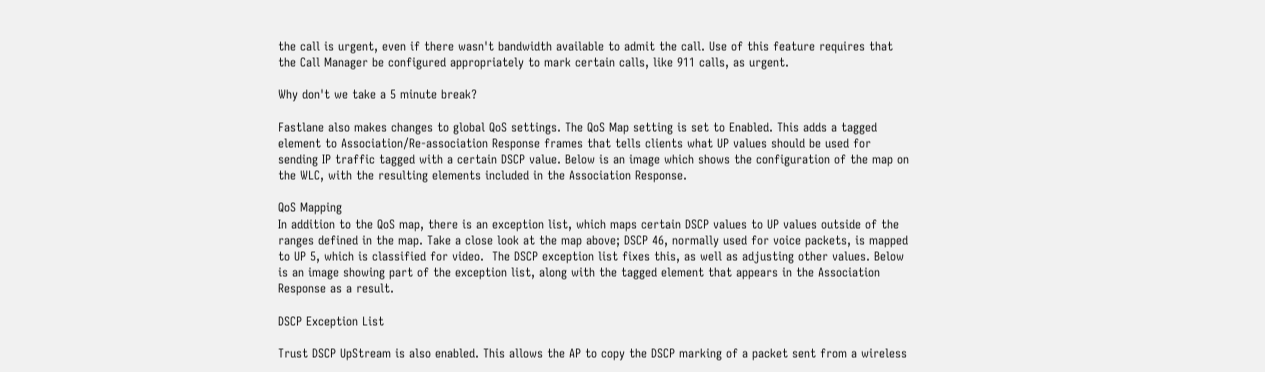the call is urgent, even if there wasn't bandwidth available to admit the call. Use of this feature requires that the Call Manager be configured appropriately to mark certain calls, like 911 calls, as urgent.

Why don't we take a 5 minute break?

Fastlane also makes changes to global QoS settings. The QoS Map setting is set to Enabled. This adds a tagged element to Association/Re-association Response frames that tells clients what UP values should be used for sending IP traffic tagged with a certain DSCP value. Below is an image which shows the configuration of the map on the WLC, with the resulting elements included in the Association Response.

QoS Mapping
In addition to the QoS map, there is an exception list, which maps certain DSCP values to UP values outside of the ranges defined in the map. Take a close look at the map above; DSCP 46, normally used for voice packets, is mapped to UP 5, which is classified for video.  The DSCP exception list fixes this, as well as adjusting other values. Below is an image showing part of the exception list, along with the tagged element that appears in the Association Response as a result.

DSCP Exception List

Trust DSCP UpStream is also enabled. This allows the AP to copy the DSCP marking of a packet sent from a wireless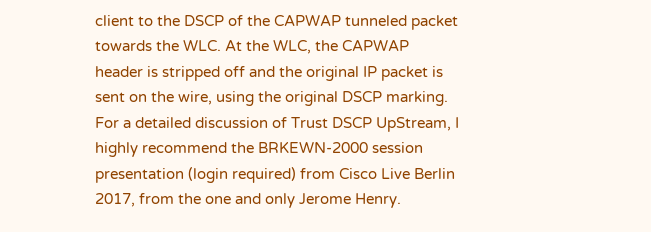client to the DSCP of the CAPWAP tunneled packet towards the WLC. At the WLC, the CAPWAP header is stripped off and the original IP packet is sent on the wire, using the original DSCP marking. For a detailed discussion of Trust DSCP UpStream, I highly recommend the BRKEWN-2000 session presentation (login required) from Cisco Live Berlin 2017, from the one and only Jerome Henry.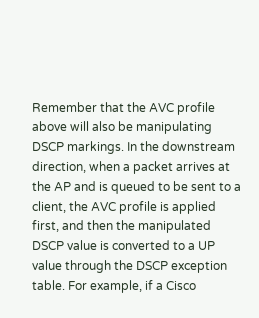Remember that the AVC profile above will also be manipulating DSCP markings. In the downstream direction, when a packet arrives at the AP and is queued to be sent to a client, the AVC profile is applied first, and then the manipulated DSCP value is converted to a UP value through the DSCP exception table. For example, if a Cisco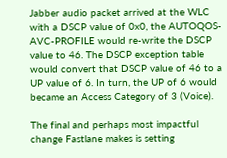Jabber audio packet arrived at the WLC with a DSCP value of 0x0, the AUTOQOS-AVC-PROFILE would re-write the DSCP value to 46. The DSCP exception table would convert that DSCP value of 46 to a UP value of 6. In turn, the UP of 6 would became an Access Category of 3 (Voice).

The final and perhaps most impactful change Fastlane makes is setting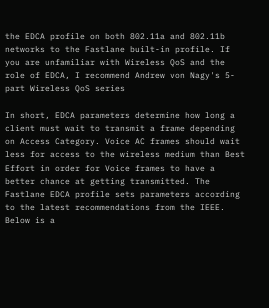the EDCA profile on both 802.11a and 802.11b networks to the Fastlane built-in profile. If you are unfamiliar with Wireless QoS and the role of EDCA, I recommend Andrew von Nagy's 5-part Wireless QoS series

In short, EDCA parameters determine how long a client must wait to transmit a frame depending on Access Category. Voice AC frames should wait less for access to the wireless medium than Best Effort in order for Voice frames to have a better chance at getting transmitted. The Fastlane EDCA profile sets parameters according to the latest recommendations from the IEEE. Below is a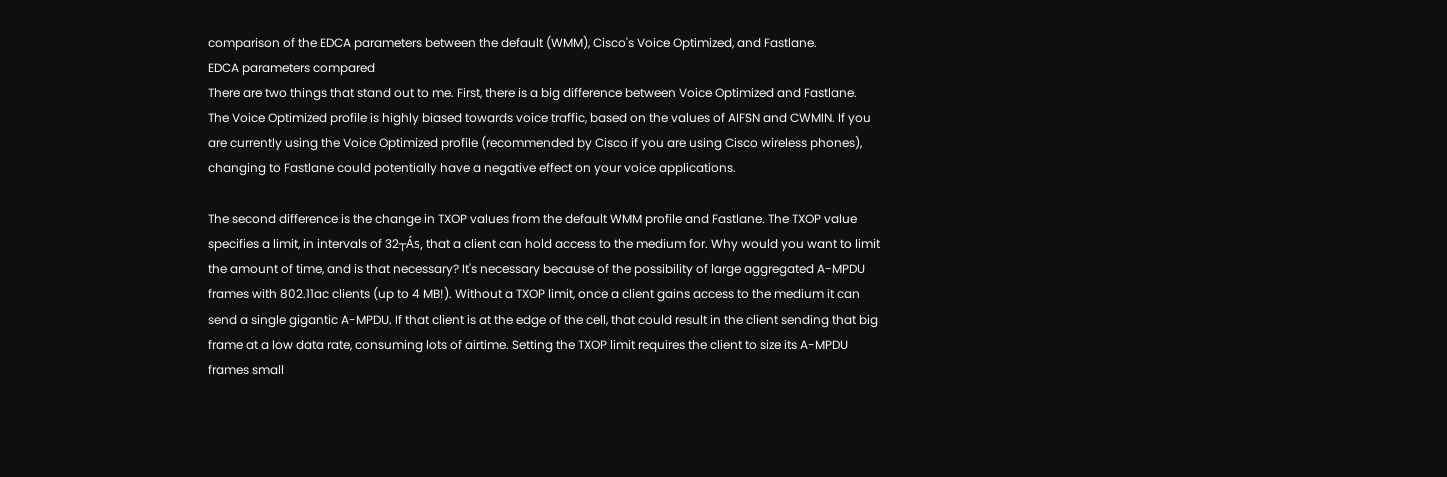comparison of the EDCA parameters between the default (WMM), Cisco's Voice Optimized, and Fastlane.
EDCA parameters compared
There are two things that stand out to me. First, there is a big difference between Voice Optimized and Fastlane. The Voice Optimized profile is highly biased towards voice traffic, based on the values of AIFSN and CWMIN. If you are currently using the Voice Optimized profile (recommended by Cisco if you are using Cisco wireless phones), changing to Fastlane could potentially have a negative effect on your voice applications.

The second difference is the change in TXOP values from the default WMM profile and Fastlane. The TXOP value specifies a limit, in intervals of 32┬Ás, that a client can hold access to the medium for. Why would you want to limit the amount of time, and is that necessary? It's necessary because of the possibility of large aggregated A-MPDU frames with 802.11ac clients (up to 4 MB!). Without a TXOP limit, once a client gains access to the medium it can send a single gigantic A-MPDU. If that client is at the edge of the cell, that could result in the client sending that big frame at a low data rate, consuming lots of airtime. Setting the TXOP limit requires the client to size its A-MPDU frames small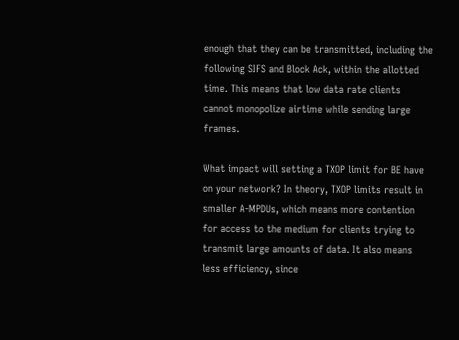enough that they can be transmitted, including the following SIFS and Block Ack, within the allotted time. This means that low data rate clients cannot monopolize airtime while sending large frames.

What impact will setting a TXOP limit for BE have on your network? In theory, TXOP limits result in smaller A-MPDUs, which means more contention for access to the medium for clients trying to transmit large amounts of data. It also means less efficiency, since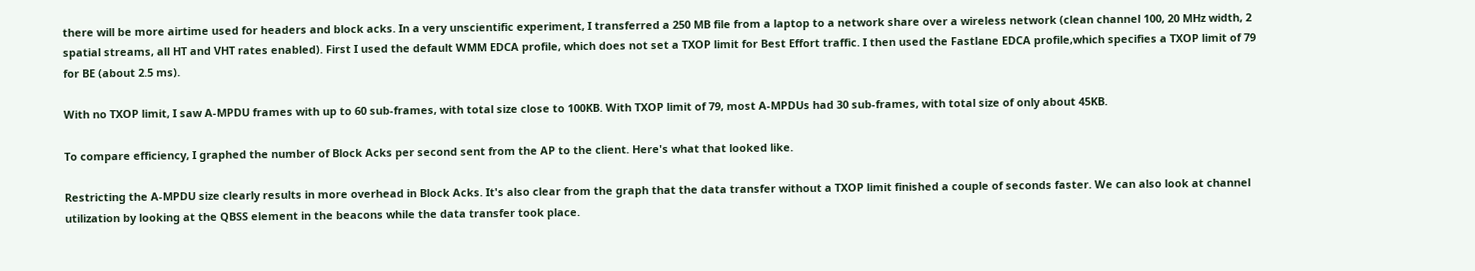there will be more airtime used for headers and block acks. In a very unscientific experiment, I transferred a 250 MB file from a laptop to a network share over a wireless network (clean channel 100, 20 MHz width, 2 spatial streams, all HT and VHT rates enabled). First I used the default WMM EDCA profile, which does not set a TXOP limit for Best Effort traffic. I then used the Fastlane EDCA profile,which specifies a TXOP limit of 79 for BE (about 2.5 ms).

With no TXOP limit, I saw A-MPDU frames with up to 60 sub-frames, with total size close to 100KB. With TXOP limit of 79, most A-MPDUs had 30 sub-frames, with total size of only about 45KB.

To compare efficiency, I graphed the number of Block Acks per second sent from the AP to the client. Here's what that looked like.

Restricting the A-MPDU size clearly results in more overhead in Block Acks. It's also clear from the graph that the data transfer without a TXOP limit finished a couple of seconds faster. We can also look at channel utilization by looking at the QBSS element in the beacons while the data transfer took place.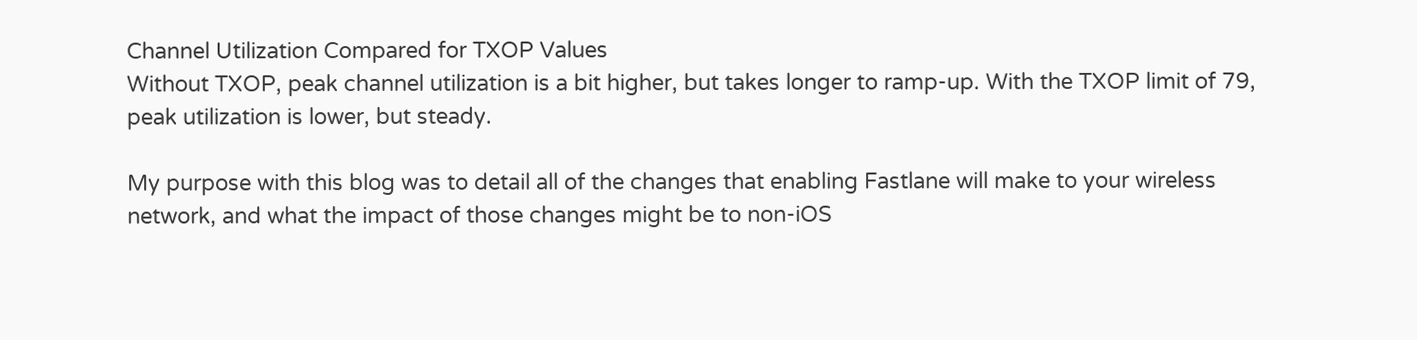Channel Utilization Compared for TXOP Values
Without TXOP, peak channel utilization is a bit higher, but takes longer to ramp-up. With the TXOP limit of 79, peak utilization is lower, but steady.

My purpose with this blog was to detail all of the changes that enabling Fastlane will make to your wireless network, and what the impact of those changes might be to non-iOS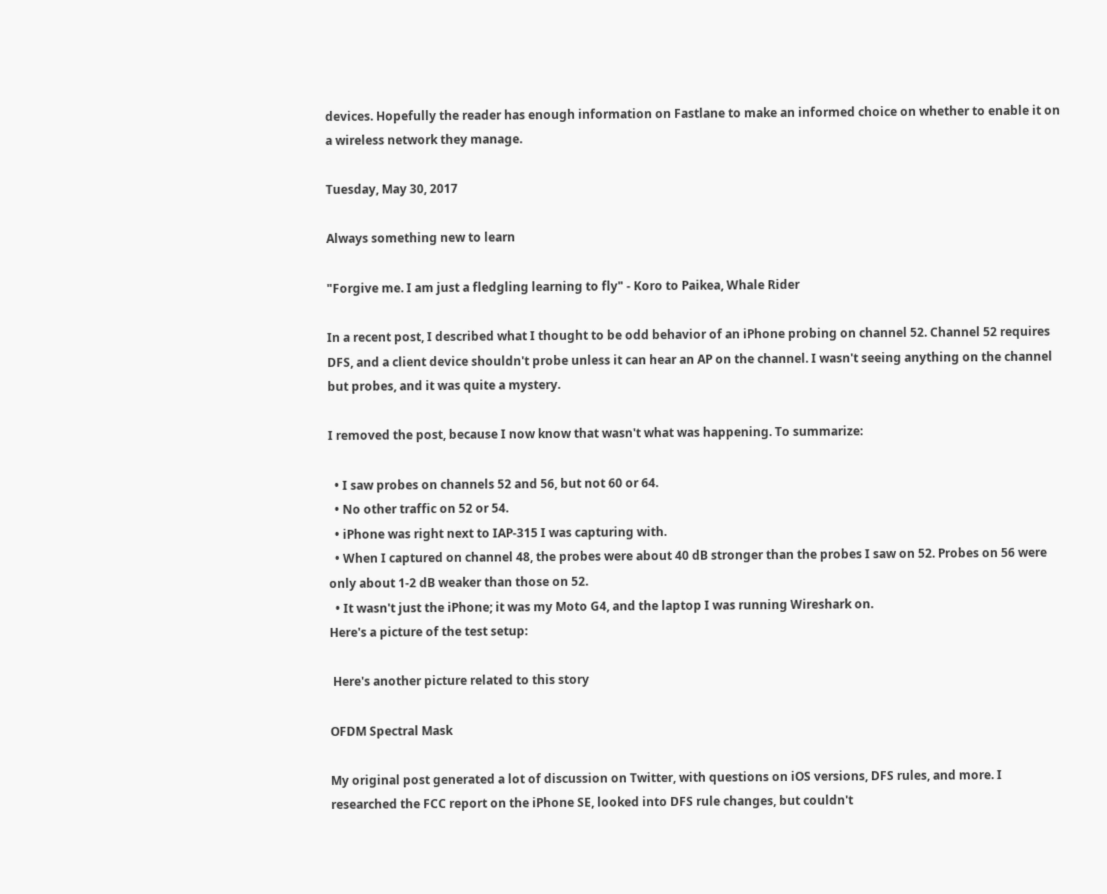devices. Hopefully the reader has enough information on Fastlane to make an informed choice on whether to enable it on a wireless network they manage.

Tuesday, May 30, 2017

Always something new to learn

"Forgive me. I am just a fledgling learning to fly" - Koro to Paikea, Whale Rider

In a recent post, I described what I thought to be odd behavior of an iPhone probing on channel 52. Channel 52 requires DFS, and a client device shouldn't probe unless it can hear an AP on the channel. I wasn't seeing anything on the channel but probes, and it was quite a mystery.

I removed the post, because I now know that wasn't what was happening. To summarize:

  • I saw probes on channels 52 and 56, but not 60 or 64.
  • No other traffic on 52 or 54.
  • iPhone was right next to IAP-315 I was capturing with.
  • When I captured on channel 48, the probes were about 40 dB stronger than the probes I saw on 52. Probes on 56 were only about 1-2 dB weaker than those on 52.
  • It wasn't just the iPhone; it was my Moto G4, and the laptop I was running Wireshark on.
Here's a picture of the test setup:

 Here's another picture related to this story

OFDM Spectral Mask

My original post generated a lot of discussion on Twitter, with questions on iOS versions, DFS rules, and more. I researched the FCC report on the iPhone SE, looked into DFS rule changes, but couldn't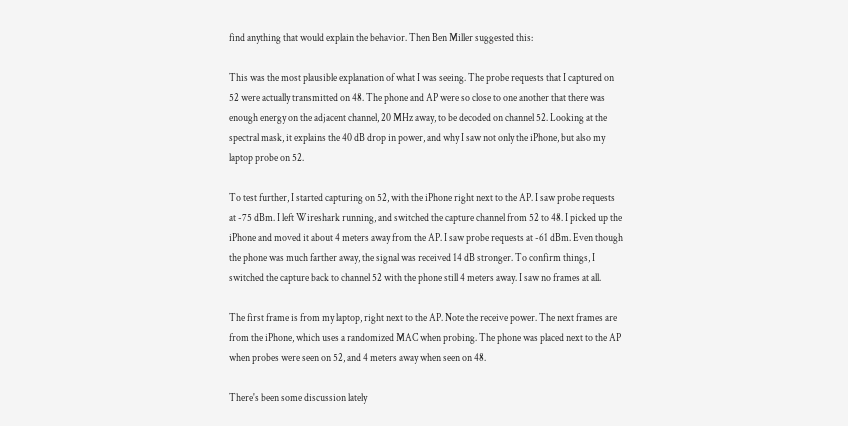find anything that would explain the behavior. Then Ben Miller suggested this:

This was the most plausible explanation of what I was seeing. The probe requests that I captured on 52 were actually transmitted on 48. The phone and AP were so close to one another that there was enough energy on the adjacent channel, 20 MHz away, to be decoded on channel 52. Looking at the spectral mask, it explains the 40 dB drop in power, and why I saw not only the iPhone, but also my laptop probe on 52.

To test further, I started capturing on 52, with the iPhone right next to the AP. I saw probe requests at -75 dBm. I left Wireshark running, and switched the capture channel from 52 to 48. I picked up the iPhone and moved it about 4 meters away from the AP. I saw probe requests at -61 dBm. Even though the phone was much farther away, the signal was received 14 dB stronger. To confirm things, I switched the capture back to channel 52 with the phone still 4 meters away. I saw no frames at all.

The first frame is from my laptop, right next to the AP. Note the receive power. The next frames are from the iPhone, which uses a randomized MAC when probing. The phone was placed next to the AP when probes were seen on 52, and 4 meters away when seen on 48.

There's been some discussion lately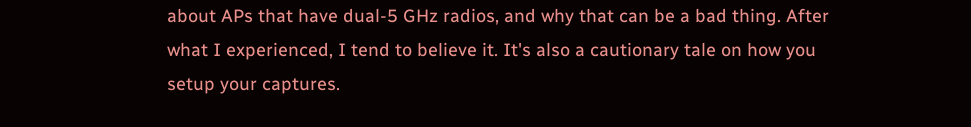about APs that have dual-5 GHz radios, and why that can be a bad thing. After what I experienced, I tend to believe it. It's also a cautionary tale on how you setup your captures.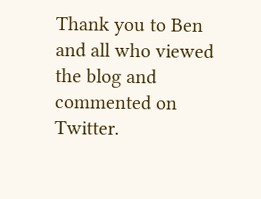Thank you to Ben and all who viewed the blog and commented on Twitter.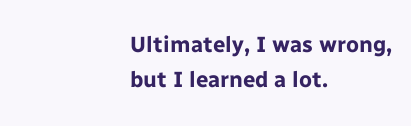Ultimately, I was wrong, but I learned a lot.